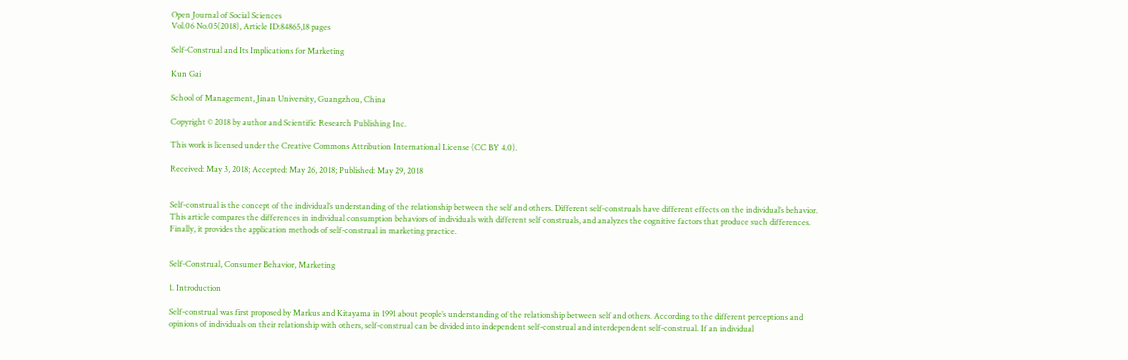Open Journal of Social Sciences
Vol.06 No.05(2018), Article ID:84865,18 pages

Self-Construal and Its Implications for Marketing

Kun Gai

School of Management, Jinan University, Guangzhou, China

Copyright © 2018 by author and Scientific Research Publishing Inc.

This work is licensed under the Creative Commons Attribution International License (CC BY 4.0).

Received: May 3, 2018; Accepted: May 26, 2018; Published: May 29, 2018


Self-construal is the concept of the individual’s understanding of the relationship between the self and others. Different self-construals have different effects on the individual’s behavior. This article compares the differences in individual consumption behaviors of individuals with different self construals, and analyzes the cognitive factors that produce such differences. Finally, it provides the application methods of self-construal in marketing practice.


Self-Construal, Consumer Behavior, Marketing

1. Introduction

Self-construal was first proposed by Markus and Kitayama in 1991 about people’s understanding of the relationship between self and others. According to the different perceptions and opinions of individuals on their relationship with others, self-construal can be divided into independent self-construal and interdependent self-construal. If an individual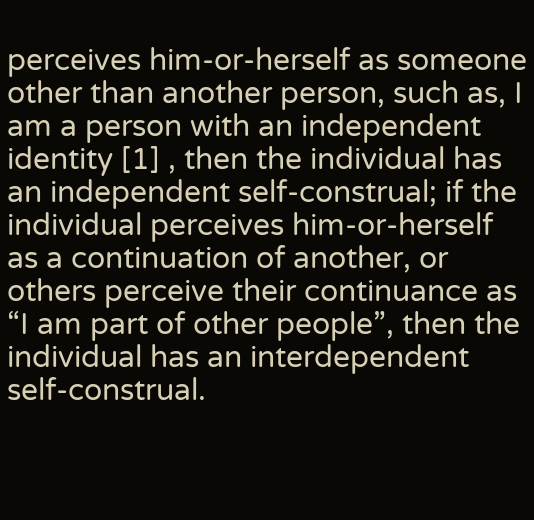perceives him-or-herself as someone other than another person, such as, I am a person with an independent identity [1] , then the individual has an independent self-construal; if the individual perceives him-or-herself as a continuation of another, or others perceive their continuance as “I am part of other people”, then the individual has an interdependent self-construal.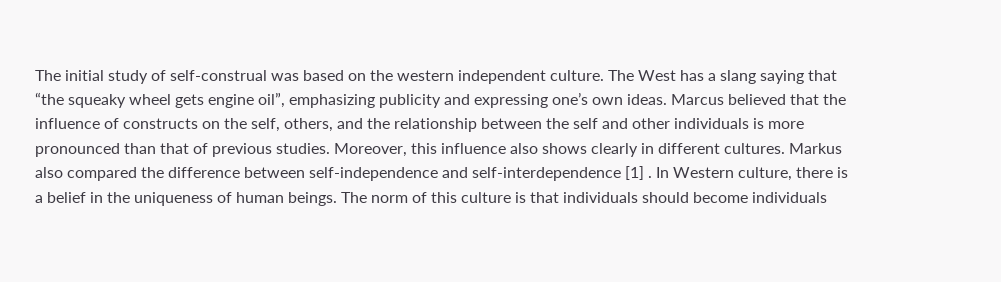The initial study of self-construal was based on the western independent culture. The West has a slang saying that “the squeaky wheel gets engine oil”, emphasizing publicity and expressing one’s own ideas. Marcus believed that the influence of constructs on the self, others, and the relationship between the self and other individuals is more pronounced than that of previous studies. Moreover, this influence also shows clearly in different cultures. Markus also compared the difference between self-independence and self-interdependence [1] . In Western culture, there is a belief in the uniqueness of human beings. The norm of this culture is that individuals should become individuals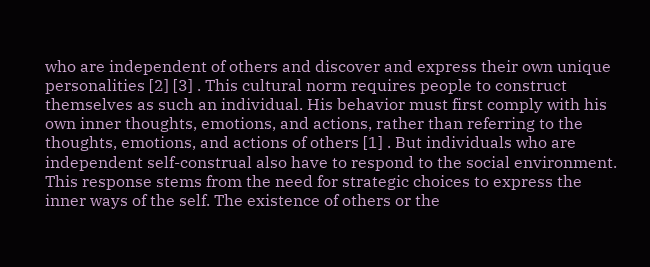who are independent of others and discover and express their own unique personalities [2] [3] . This cultural norm requires people to construct themselves as such an individual. His behavior must first comply with his own inner thoughts, emotions, and actions, rather than referring to the thoughts, emotions, and actions of others [1] . But individuals who are independent self-construal also have to respond to the social environment. This response stems from the need for strategic choices to express the inner ways of the self. The existence of others or the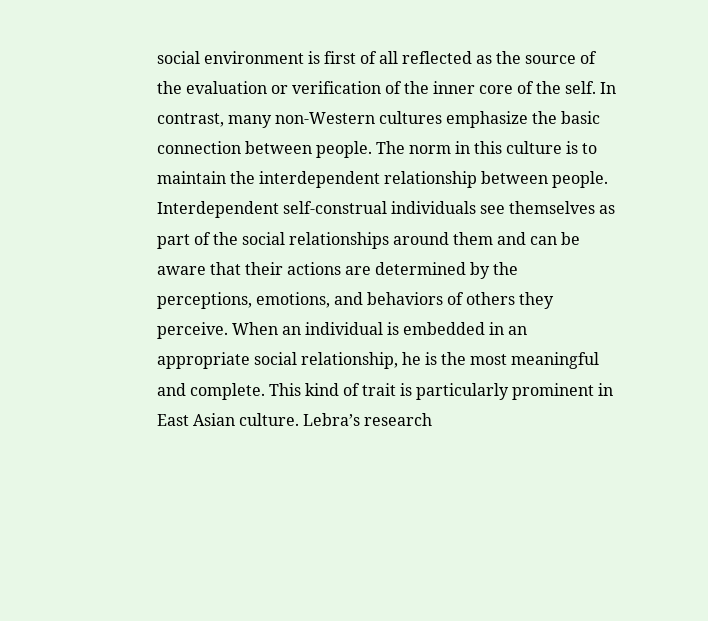social environment is first of all reflected as the source of the evaluation or verification of the inner core of the self. In contrast, many non-Western cultures emphasize the basic connection between people. The norm in this culture is to maintain the interdependent relationship between people. Interdependent self-construal individuals see themselves as part of the social relationships around them and can be aware that their actions are determined by the perceptions, emotions, and behaviors of others they perceive. When an individual is embedded in an appropriate social relationship, he is the most meaningful and complete. This kind of trait is particularly prominent in East Asian culture. Lebra’s research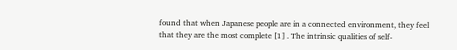found that when Japanese people are in a connected environment, they feel that they are the most complete [1] . The intrinsic qualities of self-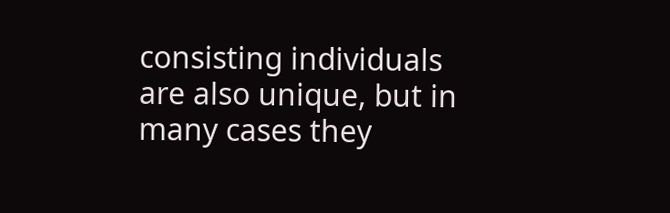consisting individuals are also unique, but in many cases they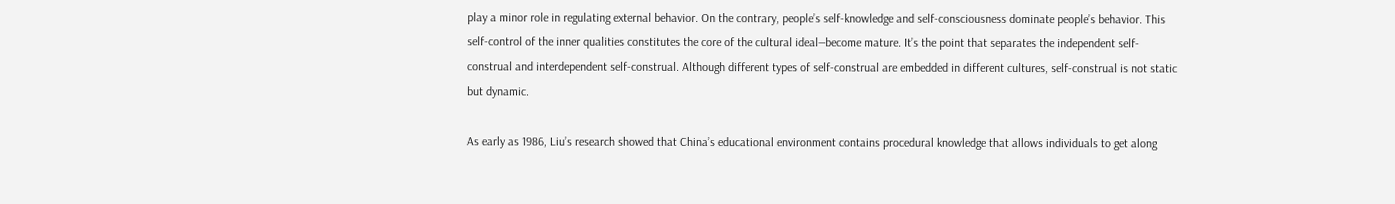play a minor role in regulating external behavior. On the contrary, people’s self-knowledge and self-consciousness dominate people’s behavior. This self-control of the inner qualities constitutes the core of the cultural ideal―become mature. It’s the point that separates the independent self-construal and interdependent self-construal. Although different types of self-construal are embedded in different cultures, self-construal is not static but dynamic.

As early as 1986, Liu’s research showed that China’s educational environment contains procedural knowledge that allows individuals to get along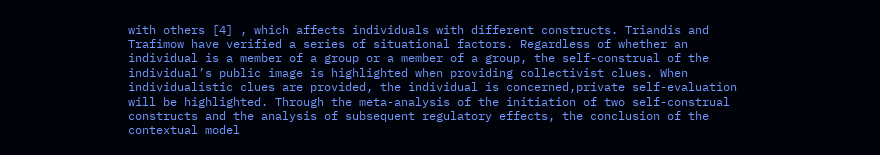with others [4] , which affects individuals with different constructs. Triandis and Trafimow have verified a series of situational factors. Regardless of whether an individual is a member of a group or a member of a group, the self-construal of the individual’s public image is highlighted when providing collectivist clues. When individualistic clues are provided, the individual is concerned,private self-evaluation will be highlighted. Through the meta-analysis of the initiation of two self-construal constructs and the analysis of subsequent regulatory effects, the conclusion of the contextual model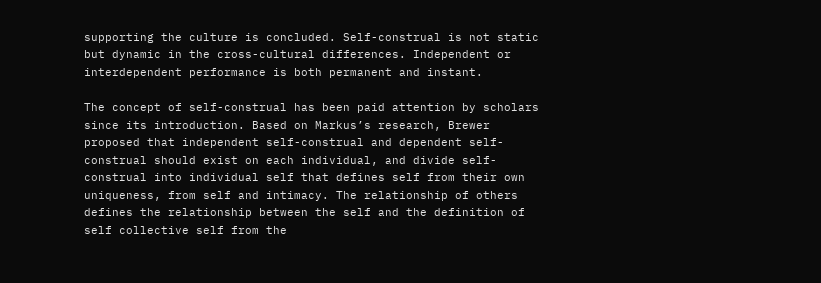supporting the culture is concluded. Self-construal is not static but dynamic in the cross-cultural differences. Independent or interdependent performance is both permanent and instant.

The concept of self-construal has been paid attention by scholars since its introduction. Based on Markus’s research, Brewer proposed that independent self-construal and dependent self-construal should exist on each individual, and divide self-construal into individual self that defines self from their own uniqueness, from self and intimacy. The relationship of others defines the relationship between the self and the definition of self collective self from the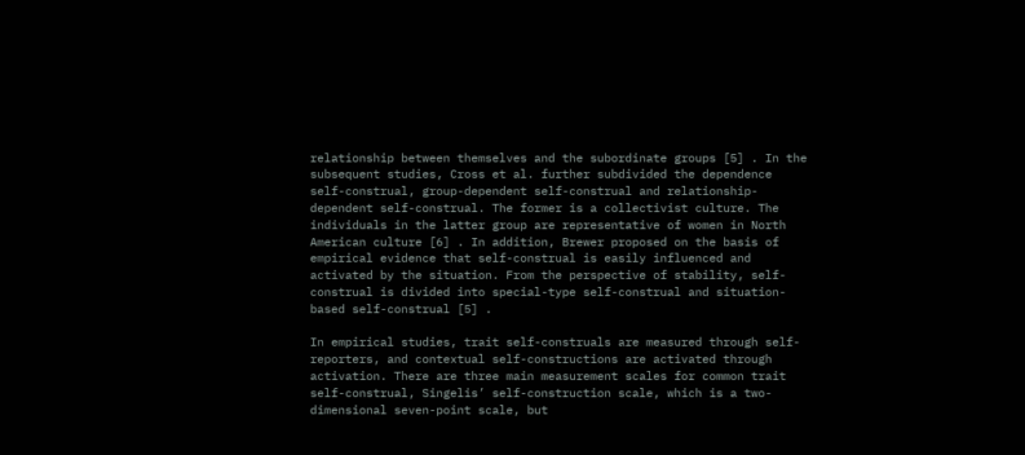relationship between themselves and the subordinate groups [5] . In the subsequent studies, Cross et al. further subdivided the dependence self-construal, group-dependent self-construal and relationship-dependent self-construal. The former is a collectivist culture. The individuals in the latter group are representative of women in North American culture [6] . In addition, Brewer proposed on the basis of empirical evidence that self-construal is easily influenced and activated by the situation. From the perspective of stability, self-construal is divided into special-type self-construal and situation-based self-construal [5] .

In empirical studies, trait self-construals are measured through self-reporters, and contextual self-constructions are activated through activation. There are three main measurement scales for common trait self-construal, Singelis’ self-construction scale, which is a two-dimensional seven-point scale, but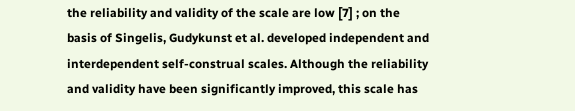the reliability and validity of the scale are low [7] ; on the basis of Singelis, Gudykunst et al. developed independent and interdependent self-construal scales. Although the reliability and validity have been significantly improved, this scale has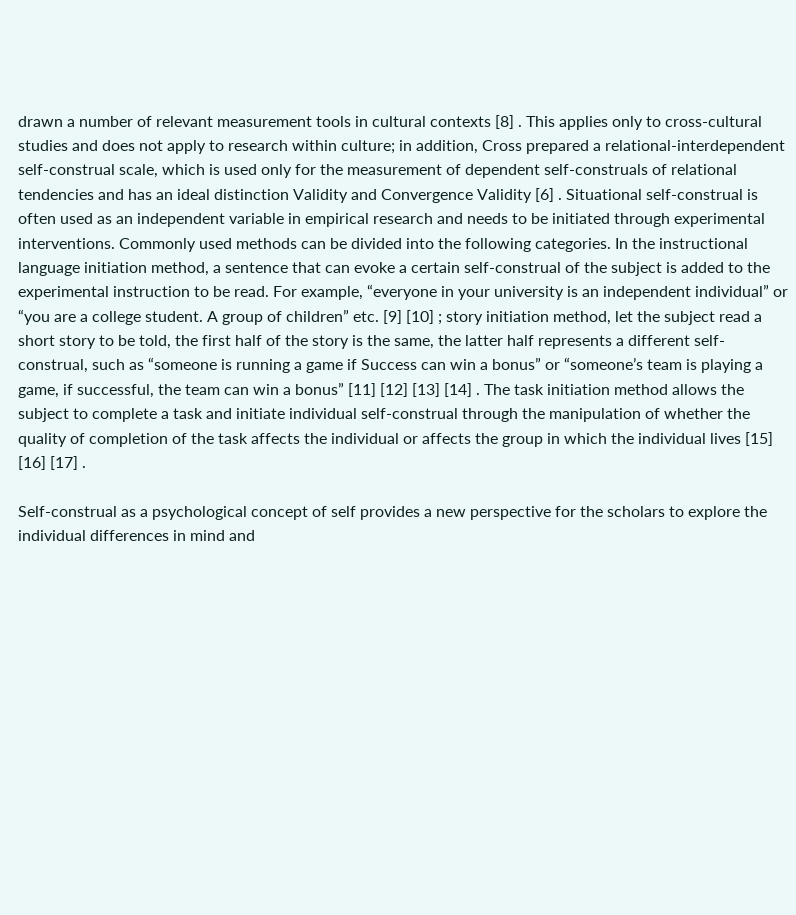drawn a number of relevant measurement tools in cultural contexts [8] . This applies only to cross-cultural studies and does not apply to research within culture; in addition, Cross prepared a relational-interdependent self-construal scale, which is used only for the measurement of dependent self-construals of relational tendencies and has an ideal distinction Validity and Convergence Validity [6] . Situational self-construal is often used as an independent variable in empirical research and needs to be initiated through experimental interventions. Commonly used methods can be divided into the following categories. In the instructional language initiation method, a sentence that can evoke a certain self-construal of the subject is added to the experimental instruction to be read. For example, “everyone in your university is an independent individual” or “you are a college student. A group of children” etc. [9] [10] ; story initiation method, let the subject read a short story to be told, the first half of the story is the same, the latter half represents a different self-construal, such as “someone is running a game if Success can win a bonus” or “someone’s team is playing a game, if successful, the team can win a bonus” [11] [12] [13] [14] . The task initiation method allows the subject to complete a task and initiate individual self-construal through the manipulation of whether the quality of completion of the task affects the individual or affects the group in which the individual lives [15] [16] [17] .

Self-construal as a psychological concept of self provides a new perspective for the scholars to explore the individual differences in mind and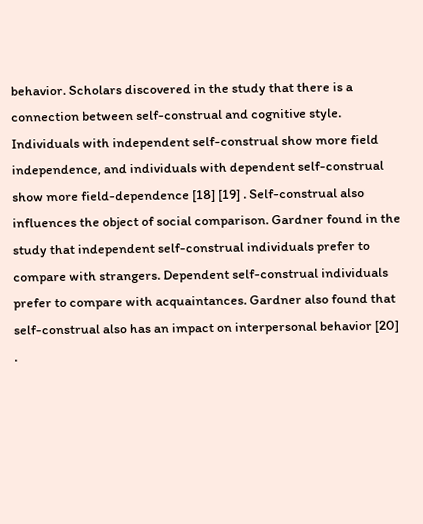behavior. Scholars discovered in the study that there is a connection between self-construal and cognitive style. Individuals with independent self-construal show more field independence, and individuals with dependent self-construal show more field-dependence [18] [19] . Self-construal also influences the object of social comparison. Gardner found in the study that independent self-construal individuals prefer to compare with strangers. Dependent self-construal individuals prefer to compare with acquaintances. Gardner also found that self-construal also has an impact on interpersonal behavior [20] .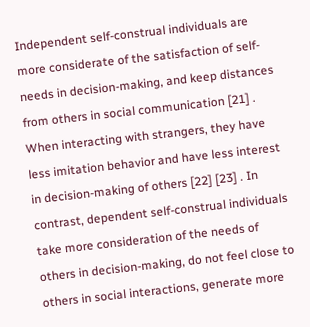Independent self-construal individuals are more considerate of the satisfaction of self-needs in decision-making, and keep distances from others in social communication [21] . When interacting with strangers, they have less imitation behavior and have less interest in decision-making of others [22] [23] . In contrast, dependent self-construal individuals take more consideration of the needs of others in decision-making, do not feel close to others in social interactions, generate more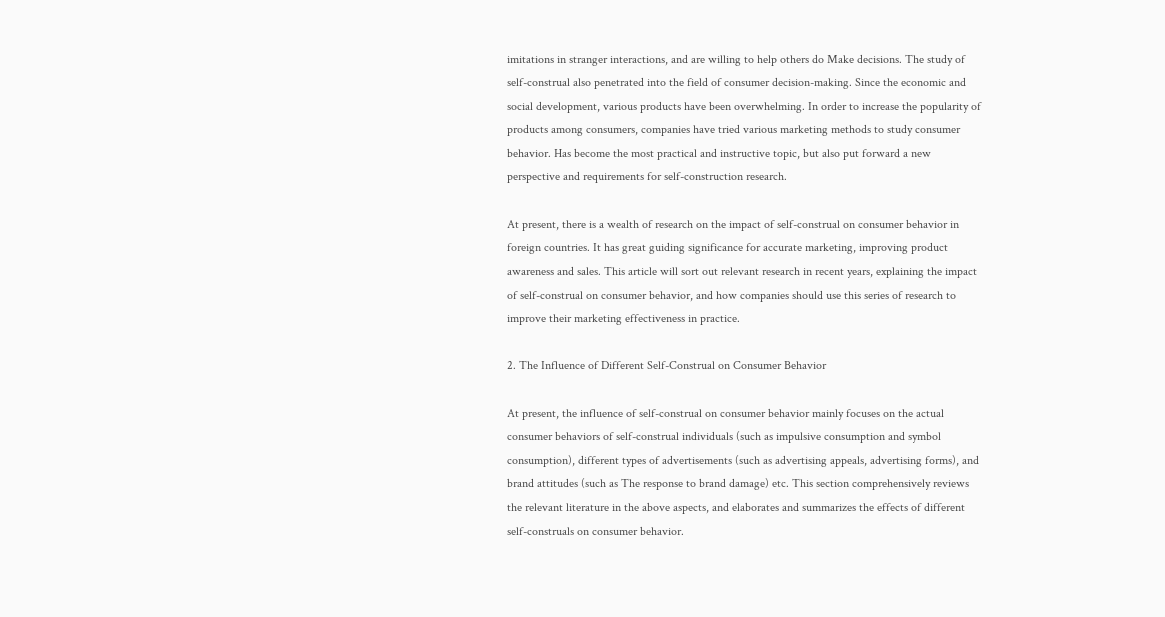imitations in stranger interactions, and are willing to help others do Make decisions. The study of self-construal also penetrated into the field of consumer decision-making. Since the economic and social development, various products have been overwhelming. In order to increase the popularity of products among consumers, companies have tried various marketing methods to study consumer behavior. Has become the most practical and instructive topic, but also put forward a new perspective and requirements for self-construction research.

At present, there is a wealth of research on the impact of self-construal on consumer behavior in foreign countries. It has great guiding significance for accurate marketing, improving product awareness and sales. This article will sort out relevant research in recent years, explaining the impact of self-construal on consumer behavior, and how companies should use this series of research to improve their marketing effectiveness in practice.

2. The Influence of Different Self-Construal on Consumer Behavior

At present, the influence of self-construal on consumer behavior mainly focuses on the actual consumer behaviors of self-construal individuals (such as impulsive consumption and symbol consumption), different types of advertisements (such as advertising appeals, advertising forms), and brand attitudes (such as The response to brand damage) etc. This section comprehensively reviews the relevant literature in the above aspects, and elaborates and summarizes the effects of different self-construals on consumer behavior.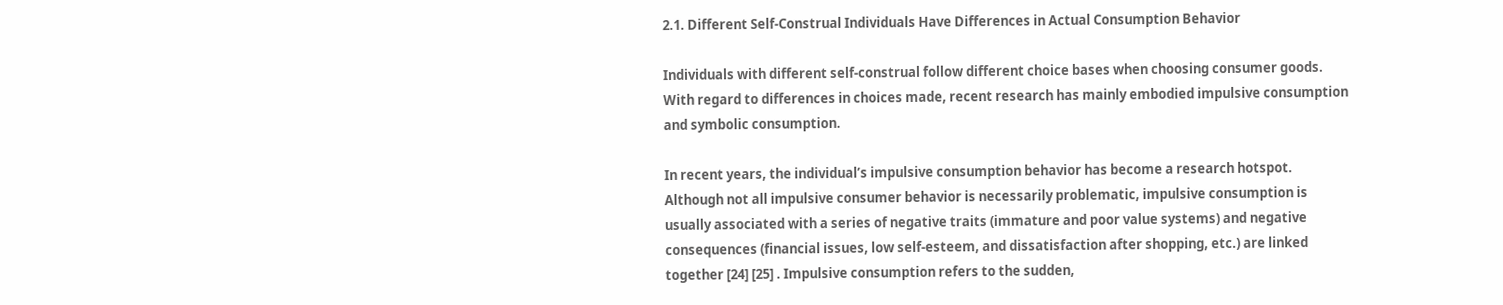2.1. Different Self-Construal Individuals Have Differences in Actual Consumption Behavior

Individuals with different self-construal follow different choice bases when choosing consumer goods. With regard to differences in choices made, recent research has mainly embodied impulsive consumption and symbolic consumption.

In recent years, the individual’s impulsive consumption behavior has become a research hotspot. Although not all impulsive consumer behavior is necessarily problematic, impulsive consumption is usually associated with a series of negative traits (immature and poor value systems) and negative consequences (financial issues, low self-esteem, and dissatisfaction after shopping, etc.) are linked together [24] [25] . Impulsive consumption refers to the sudden,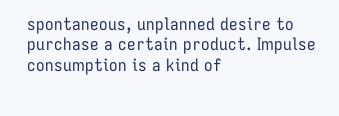spontaneous, unplanned desire to purchase a certain product. Impulse consumption is a kind of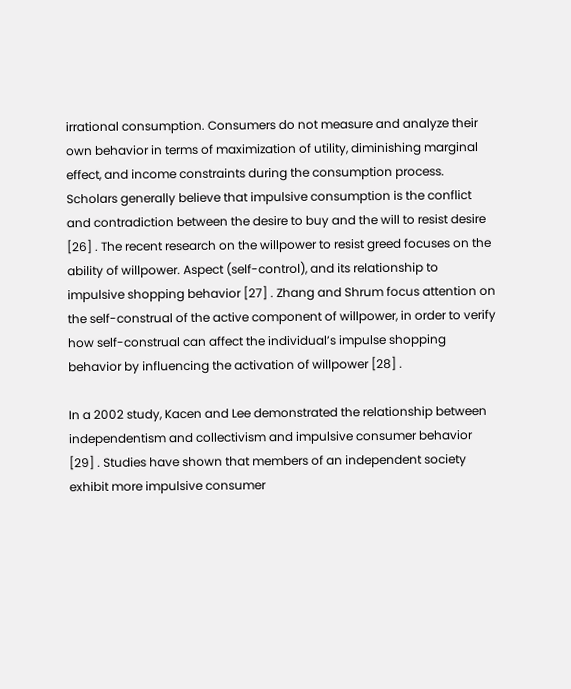irrational consumption. Consumers do not measure and analyze their own behavior in terms of maximization of utility, diminishing marginal effect, and income constraints during the consumption process. Scholars generally believe that impulsive consumption is the conflict and contradiction between the desire to buy and the will to resist desire [26] . The recent research on the willpower to resist greed focuses on the ability of willpower. Aspect (self-control), and its relationship to impulsive shopping behavior [27] . Zhang and Shrum focus attention on the self-construal of the active component of willpower, in order to verify how self-construal can affect the individual’s impulse shopping behavior by influencing the activation of willpower [28] .

In a 2002 study, Kacen and Lee demonstrated the relationship between independentism and collectivism and impulsive consumer behavior [29] . Studies have shown that members of an independent society exhibit more impulsive consumer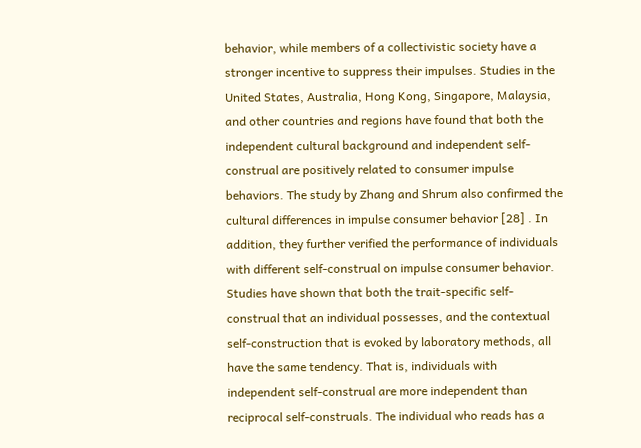behavior, while members of a collectivistic society have a stronger incentive to suppress their impulses. Studies in the United States, Australia, Hong Kong, Singapore, Malaysia, and other countries and regions have found that both the independent cultural background and independent self-construal are positively related to consumer impulse behaviors. The study by Zhang and Shrum also confirmed the cultural differences in impulse consumer behavior [28] . In addition, they further verified the performance of individuals with different self-construal on impulse consumer behavior. Studies have shown that both the trait-specific self-construal that an individual possesses, and the contextual self-construction that is evoked by laboratory methods, all have the same tendency. That is, individuals with independent self-construal are more independent than reciprocal self-construals. The individual who reads has a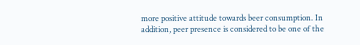more positive attitude towards beer consumption. In addition, peer presence is considered to be one of the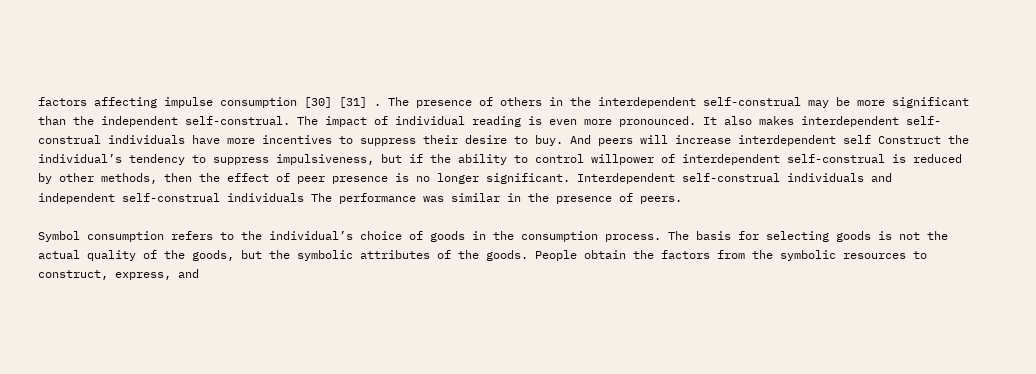factors affecting impulse consumption [30] [31] . The presence of others in the interdependent self-construal may be more significant than the independent self-construal. The impact of individual reading is even more pronounced. It also makes interdependent self-construal individuals have more incentives to suppress their desire to buy. And peers will increase interdependent self Construct the individual’s tendency to suppress impulsiveness, but if the ability to control willpower of interdependent self-construal is reduced by other methods, then the effect of peer presence is no longer significant. Interdependent self-construal individuals and independent self-construal individuals The performance was similar in the presence of peers.

Symbol consumption refers to the individual’s choice of goods in the consumption process. The basis for selecting goods is not the actual quality of the goods, but the symbolic attributes of the goods. People obtain the factors from the symbolic resources to construct, express, and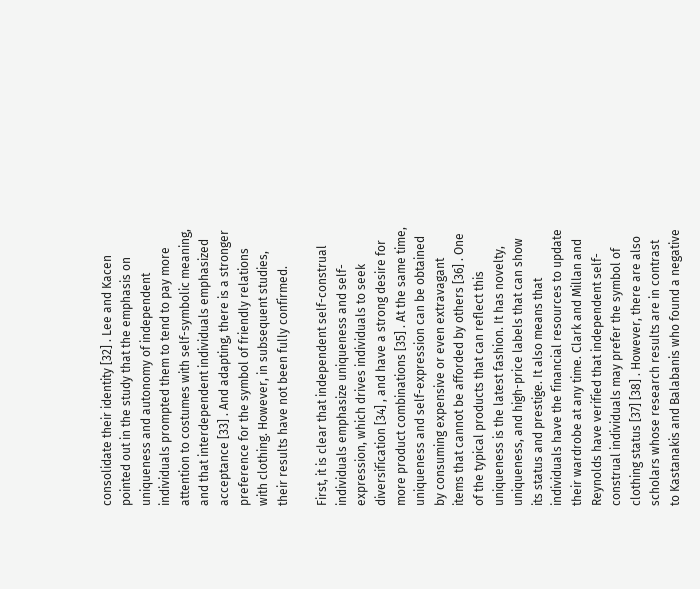consolidate their identity [32] . Lee and Kacen pointed out in the study that the emphasis on uniqueness and autonomy of independent individuals prompted them to tend to pay more attention to costumes with self-symbolic meaning, and that interdependent individuals emphasized acceptance [33] . And adapting, there is a stronger preference for the symbol of friendly relations with clothing. However, in subsequent studies, their results have not been fully confirmed.

First, it is clear that independent self-construal individuals emphasize uniqueness and self-expression, which drives individuals to seek diversification [34] , and have a strong desire for more product combinations [35] . At the same time, uniqueness and self-expression can be obtained by consuming expensive or even extravagant items that cannot be afforded by others [36] . One of the typical products that can reflect this uniqueness is the latest fashion. It has novelty, uniqueness, and high-price labels that can show its status and prestige. It also means that individuals have the financial resources to update their wardrobe at any time. Clark and Millan and Reynolds have verified that independent self-construal individuals may prefer the symbol of clothing status [37] [38] . However, there are also scholars whose research results are in contrast to Kastanakis and Balabanis who found a negative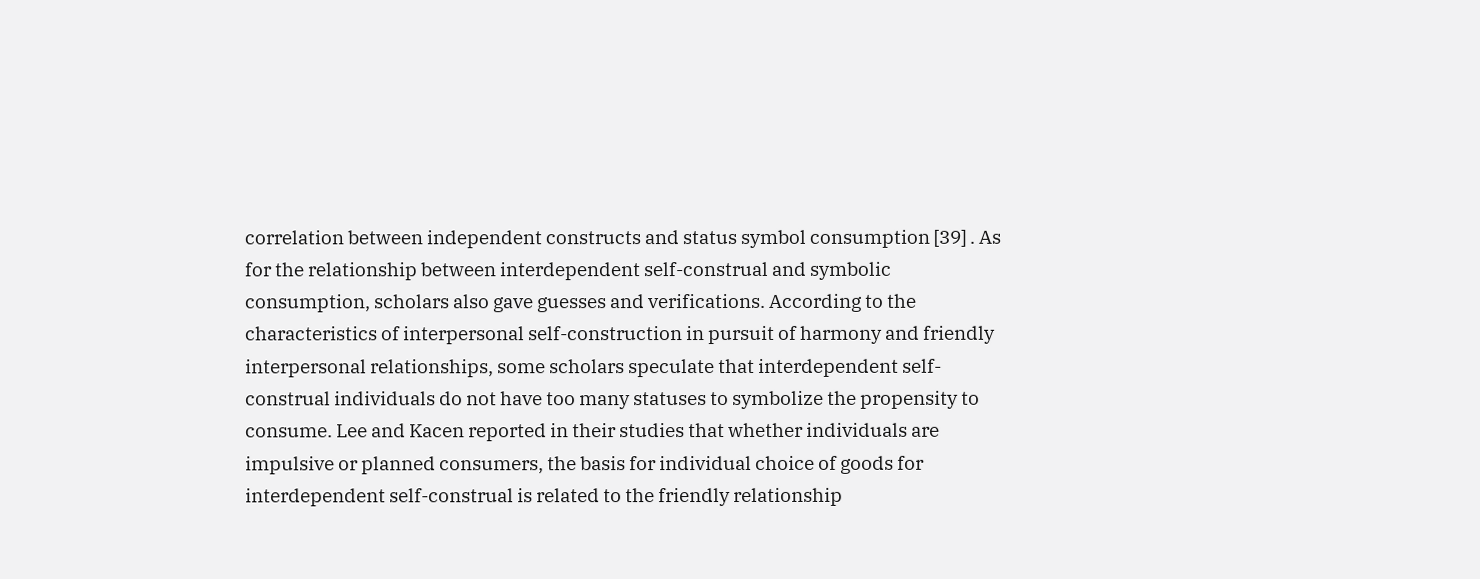correlation between independent constructs and status symbol consumption [39] . As for the relationship between interdependent self-construal and symbolic consumption, scholars also gave guesses and verifications. According to the characteristics of interpersonal self-construction in pursuit of harmony and friendly interpersonal relationships, some scholars speculate that interdependent self-construal individuals do not have too many statuses to symbolize the propensity to consume. Lee and Kacen reported in their studies that whether individuals are impulsive or planned consumers, the basis for individual choice of goods for interdependent self-construal is related to the friendly relationship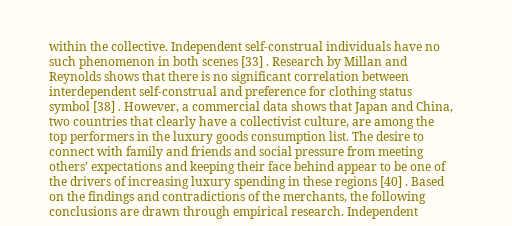within the collective. Independent self-construal individuals have no such phenomenon in both scenes [33] . Research by Millan and Reynolds shows that there is no significant correlation between interdependent self-construal and preference for clothing status symbol [38] . However, a commercial data shows that Japan and China, two countries that clearly have a collectivist culture, are among the top performers in the luxury goods consumption list. The desire to connect with family and friends and social pressure from meeting others’ expectations and keeping their face behind appear to be one of the drivers of increasing luxury spending in these regions [40] . Based on the findings and contradictions of the merchants, the following conclusions are drawn through empirical research. Independent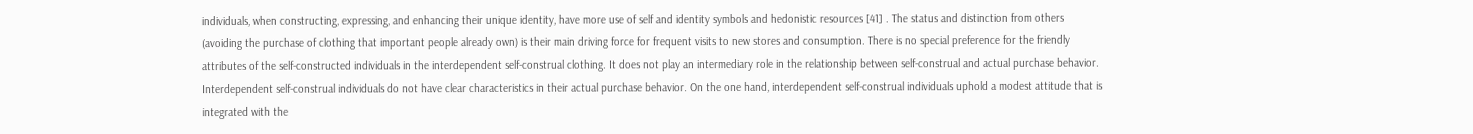individuals, when constructing, expressing, and enhancing their unique identity, have more use of self and identity symbols and hedonistic resources [41] . The status and distinction from others (avoiding the purchase of clothing that important people already own) is their main driving force for frequent visits to new stores and consumption. There is no special preference for the friendly attributes of the self-constructed individuals in the interdependent self-construal clothing. It does not play an intermediary role in the relationship between self-construal and actual purchase behavior. Interdependent self-construal individuals do not have clear characteristics in their actual purchase behavior. On the one hand, interdependent self-construal individuals uphold a modest attitude that is integrated with the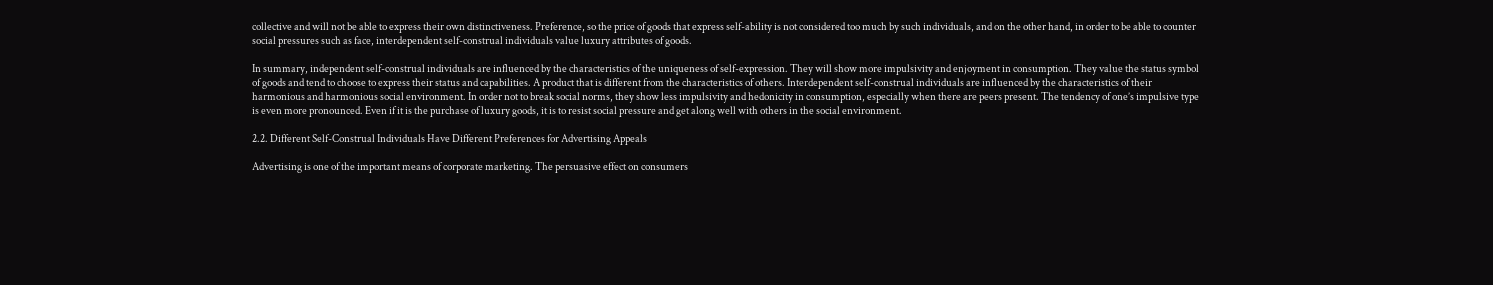collective and will not be able to express their own distinctiveness. Preference, so the price of goods that express self-ability is not considered too much by such individuals, and on the other hand, in order to be able to counter social pressures such as face, interdependent self-construal individuals value luxury attributes of goods.

In summary, independent self-construal individuals are influenced by the characteristics of the uniqueness of self-expression. They will show more impulsivity and enjoyment in consumption. They value the status symbol of goods and tend to choose to express their status and capabilities. A product that is different from the characteristics of others. Interdependent self-construal individuals are influenced by the characteristics of their harmonious and harmonious social environment. In order not to break social norms, they show less impulsivity and hedonicity in consumption, especially when there are peers present. The tendency of one’s impulsive type is even more pronounced. Even if it is the purchase of luxury goods, it is to resist social pressure and get along well with others in the social environment.

2.2. Different Self-Construal Individuals Have Different Preferences for Advertising Appeals

Advertising is one of the important means of corporate marketing. The persuasive effect on consumers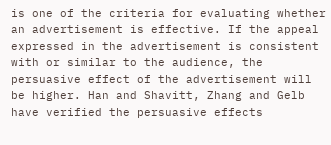is one of the criteria for evaluating whether an advertisement is effective. If the appeal expressed in the advertisement is consistent with or similar to the audience, the persuasive effect of the advertisement will be higher. Han and Shavitt, Zhang and Gelb have verified the persuasive effects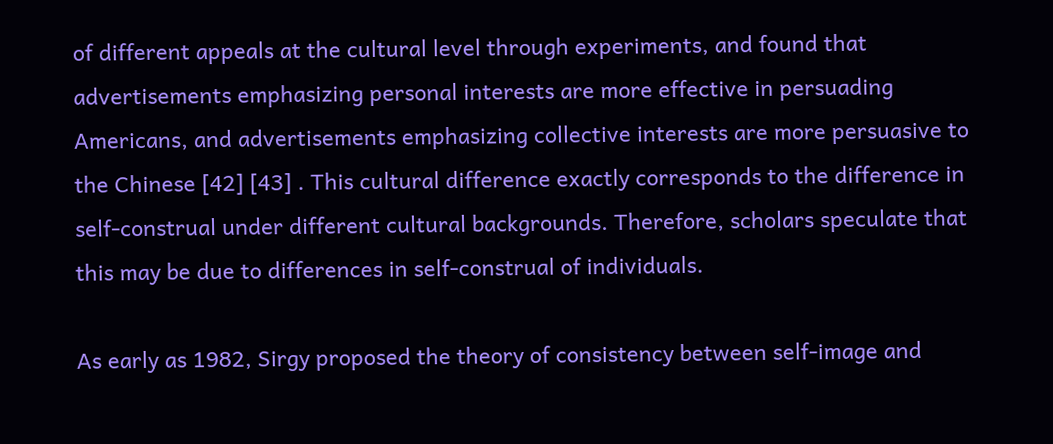of different appeals at the cultural level through experiments, and found that advertisements emphasizing personal interests are more effective in persuading Americans, and advertisements emphasizing collective interests are more persuasive to the Chinese [42] [43] . This cultural difference exactly corresponds to the difference in self-construal under different cultural backgrounds. Therefore, scholars speculate that this may be due to differences in self-construal of individuals.

As early as 1982, Sirgy proposed the theory of consistency between self-image and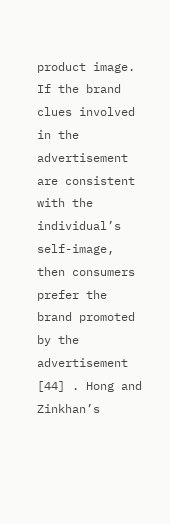product image. If the brand clues involved in the advertisement are consistent with the individual’s self-image, then consumers prefer the brand promoted by the advertisement [44] . Hong and Zinkhan’s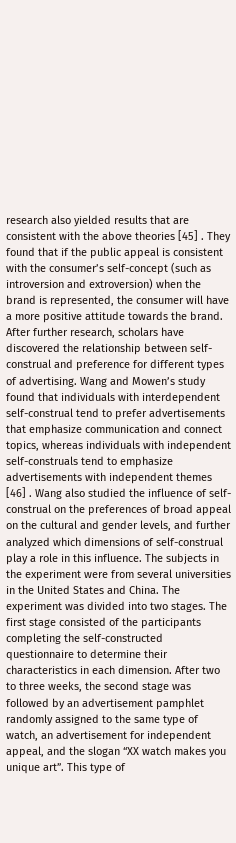research also yielded results that are consistent with the above theories [45] . They found that if the public appeal is consistent with the consumer’s self-concept (such as introversion and extroversion) when the brand is represented, the consumer will have a more positive attitude towards the brand. After further research, scholars have discovered the relationship between self-construal and preference for different types of advertising. Wang and Mowen’s study found that individuals with interdependent self-construal tend to prefer advertisements that emphasize communication and connect topics, whereas individuals with independent self-construals tend to emphasize advertisements with independent themes [46] . Wang also studied the influence of self-construal on the preferences of broad appeal on the cultural and gender levels, and further analyzed which dimensions of self-construal play a role in this influence. The subjects in the experiment were from several universities in the United States and China. The experiment was divided into two stages. The first stage consisted of the participants completing the self-constructed questionnaire to determine their characteristics in each dimension. After two to three weeks, the second stage was followed by an advertisement pamphlet randomly assigned to the same type of watch, an advertisement for independent appeal, and the slogan “XX watch makes you unique art”. This type of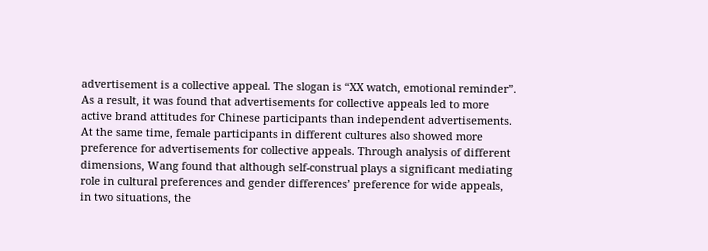advertisement is a collective appeal. The slogan is “XX watch, emotional reminder”. As a result, it was found that advertisements for collective appeals led to more active brand attitudes for Chinese participants than independent advertisements. At the same time, female participants in different cultures also showed more preference for advertisements for collective appeals. Through analysis of different dimensions, Wang found that although self-construal plays a significant mediating role in cultural preferences and gender differences’ preference for wide appeals, in two situations, the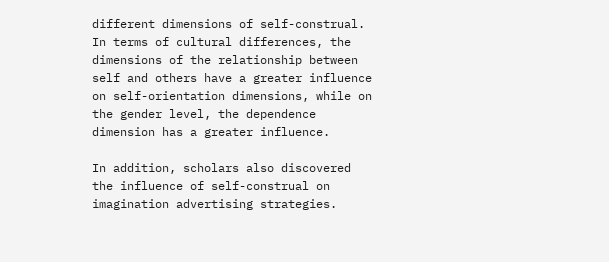different dimensions of self-construal. In terms of cultural differences, the dimensions of the relationship between self and others have a greater influence on self-orientation dimensions, while on the gender level, the dependence dimension has a greater influence.

In addition, scholars also discovered the influence of self-construal on imagination advertising strategies.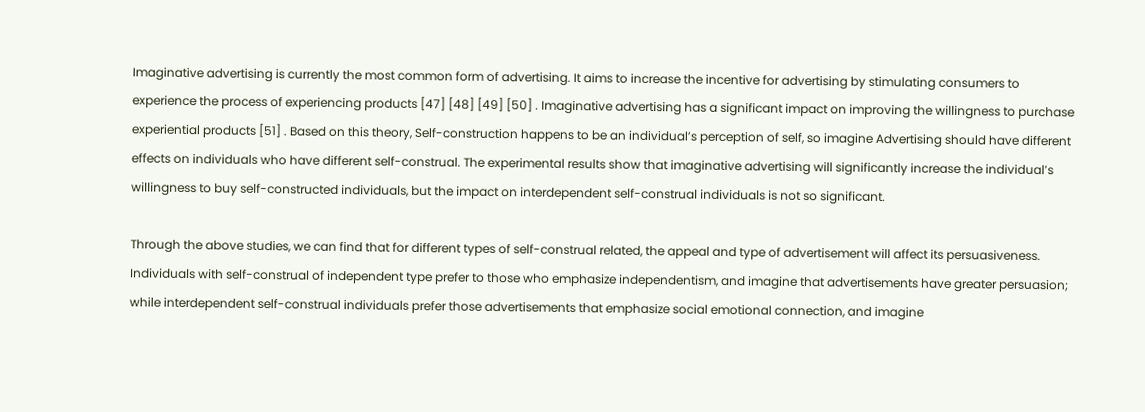Imaginative advertising is currently the most common form of advertising. It aims to increase the incentive for advertising by stimulating consumers to experience the process of experiencing products [47] [48] [49] [50] . Imaginative advertising has a significant impact on improving the willingness to purchase experiential products [51] . Based on this theory, Self-construction happens to be an individual’s perception of self, so imagine Advertising should have different effects on individuals who have different self-construal. The experimental results show that imaginative advertising will significantly increase the individual’s willingness to buy self-constructed individuals, but the impact on interdependent self-construal individuals is not so significant.

Through the above studies, we can find that for different types of self-construal related, the appeal and type of advertisement will affect its persuasiveness. Individuals with self-construal of independent type prefer to those who emphasize independentism, and imagine that advertisements have greater persuasion; while interdependent self-construal individuals prefer those advertisements that emphasize social emotional connection, and imagine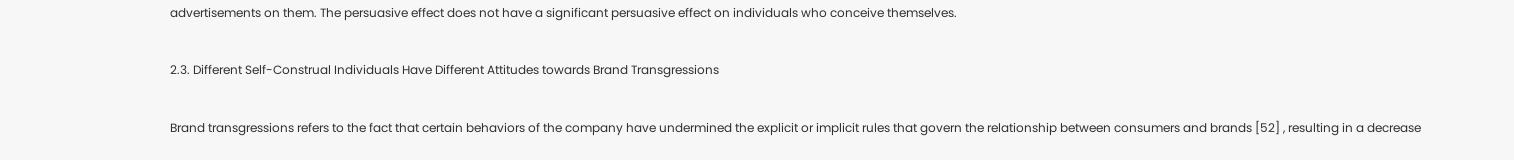advertisements on them. The persuasive effect does not have a significant persuasive effect on individuals who conceive themselves.

2.3. Different Self-Construal Individuals Have Different Attitudes towards Brand Transgressions

Brand transgressions refers to the fact that certain behaviors of the company have undermined the explicit or implicit rules that govern the relationship between consumers and brands [52] , resulting in a decrease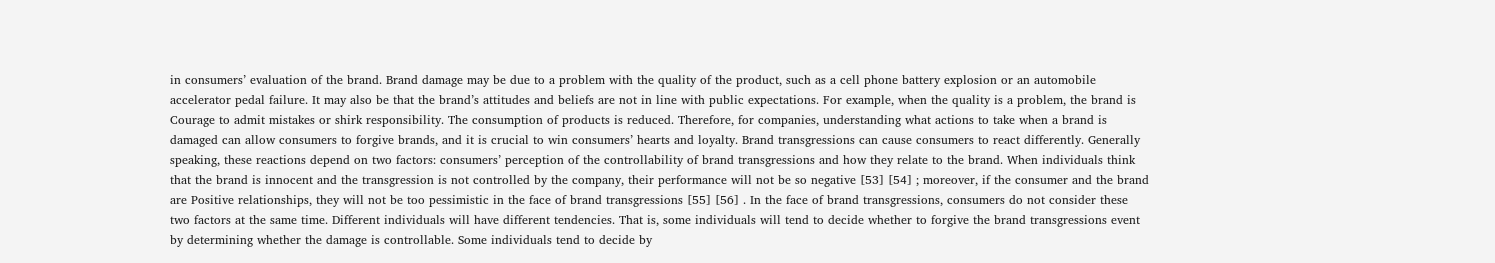in consumers’ evaluation of the brand. Brand damage may be due to a problem with the quality of the product, such as a cell phone battery explosion or an automobile accelerator pedal failure. It may also be that the brand’s attitudes and beliefs are not in line with public expectations. For example, when the quality is a problem, the brand is Courage to admit mistakes or shirk responsibility. The consumption of products is reduced. Therefore, for companies, understanding what actions to take when a brand is damaged can allow consumers to forgive brands, and it is crucial to win consumers’ hearts and loyalty. Brand transgressions can cause consumers to react differently. Generally speaking, these reactions depend on two factors: consumers’ perception of the controllability of brand transgressions and how they relate to the brand. When individuals think that the brand is innocent and the transgression is not controlled by the company, their performance will not be so negative [53] [54] ; moreover, if the consumer and the brand are Positive relationships, they will not be too pessimistic in the face of brand transgressions [55] [56] . In the face of brand transgressions, consumers do not consider these two factors at the same time. Different individuals will have different tendencies. That is, some individuals will tend to decide whether to forgive the brand transgressions event by determining whether the damage is controllable. Some individuals tend to decide by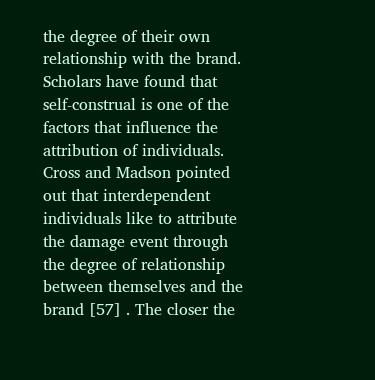the degree of their own relationship with the brand. Scholars have found that self-construal is one of the factors that influence the attribution of individuals. Cross and Madson pointed out that interdependent individuals like to attribute the damage event through the degree of relationship between themselves and the brand [57] . The closer the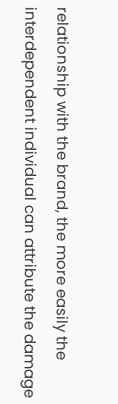relationship with the brand, the more easily the interdependent individual can attribute the damage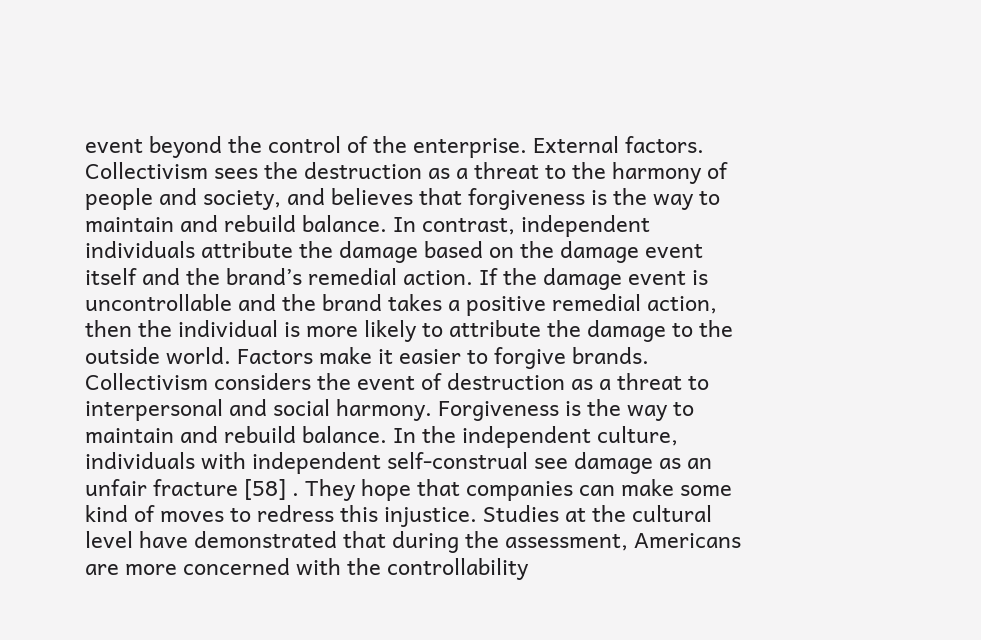event beyond the control of the enterprise. External factors. Collectivism sees the destruction as a threat to the harmony of people and society, and believes that forgiveness is the way to maintain and rebuild balance. In contrast, independent individuals attribute the damage based on the damage event itself and the brand’s remedial action. If the damage event is uncontrollable and the brand takes a positive remedial action, then the individual is more likely to attribute the damage to the outside world. Factors make it easier to forgive brands. Collectivism considers the event of destruction as a threat to interpersonal and social harmony. Forgiveness is the way to maintain and rebuild balance. In the independent culture, individuals with independent self-construal see damage as an unfair fracture [58] . They hope that companies can make some kind of moves to redress this injustice. Studies at the cultural level have demonstrated that during the assessment, Americans are more concerned with the controllability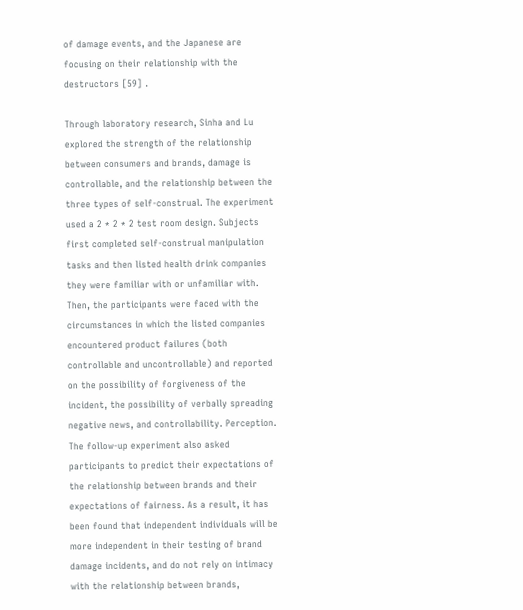of damage events, and the Japanese are focusing on their relationship with the destructors [59] .

Through laboratory research, Sinha and Lu explored the strength of the relationship between consumers and brands, damage is controllable, and the relationship between the three types of self-construal. The experiment used a 2 * 2 * 2 test room design. Subjects first completed self-construal manipulation tasks and then listed health drink companies they were familiar with or unfamiliar with. Then, the participants were faced with the circumstances in which the listed companies encountered product failures (both controllable and uncontrollable) and reported on the possibility of forgiveness of the incident, the possibility of verbally spreading negative news, and controllability. Perception. The follow-up experiment also asked participants to predict their expectations of the relationship between brands and their expectations of fairness. As a result, it has been found that independent individuals will be more independent in their testing of brand damage incidents, and do not rely on intimacy with the relationship between brands,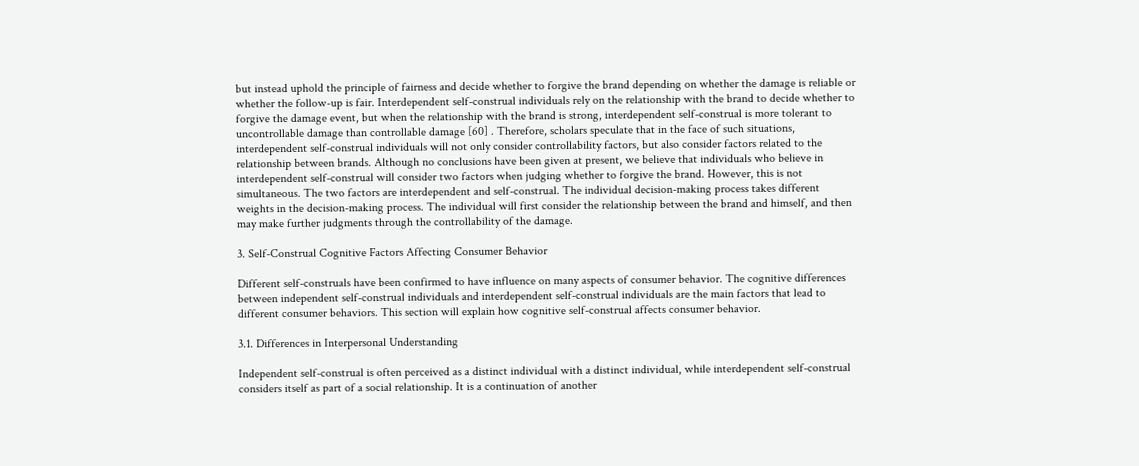but instead uphold the principle of fairness and decide whether to forgive the brand depending on whether the damage is reliable or whether the follow-up is fair. Interdependent self-construal individuals rely on the relationship with the brand to decide whether to forgive the damage event, but when the relationship with the brand is strong, interdependent self-construal is more tolerant to uncontrollable damage than controllable damage [60] . Therefore, scholars speculate that in the face of such situations, interdependent self-construal individuals will not only consider controllability factors, but also consider factors related to the relationship between brands. Although no conclusions have been given at present, we believe that individuals who believe in interdependent self-construal will consider two factors when judging whether to forgive the brand. However, this is not simultaneous. The two factors are interdependent and self-construal. The individual decision-making process takes different weights in the decision-making process. The individual will first consider the relationship between the brand and himself, and then may make further judgments through the controllability of the damage.

3. Self-Construal Cognitive Factors Affecting Consumer Behavior

Different self-construals have been confirmed to have influence on many aspects of consumer behavior. The cognitive differences between independent self-construal individuals and interdependent self-construal individuals are the main factors that lead to different consumer behaviors. This section will explain how cognitive self-construal affects consumer behavior.

3.1. Differences in Interpersonal Understanding

Independent self-construal is often perceived as a distinct individual with a distinct individual, while interdependent self-construal considers itself as part of a social relationship. It is a continuation of another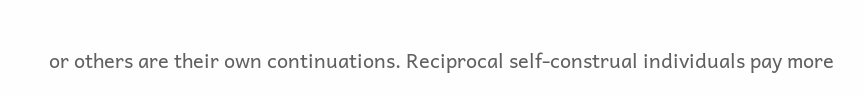or others are their own continuations. Reciprocal self-construal individuals pay more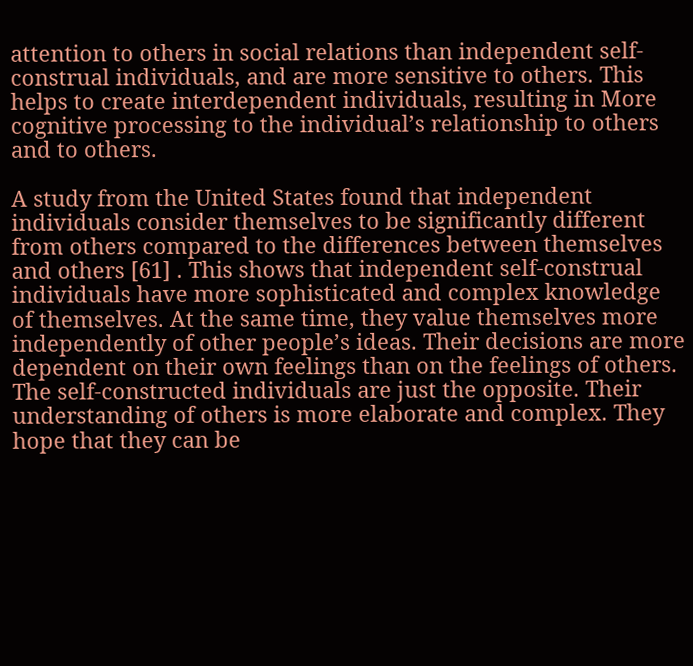attention to others in social relations than independent self-construal individuals, and are more sensitive to others. This helps to create interdependent individuals, resulting in More cognitive processing to the individual’s relationship to others and to others.

A study from the United States found that independent individuals consider themselves to be significantly different from others compared to the differences between themselves and others [61] . This shows that independent self-construal individuals have more sophisticated and complex knowledge of themselves. At the same time, they value themselves more independently of other people’s ideas. Their decisions are more dependent on their own feelings than on the feelings of others. The self-constructed individuals are just the opposite. Their understanding of others is more elaborate and complex. They hope that they can be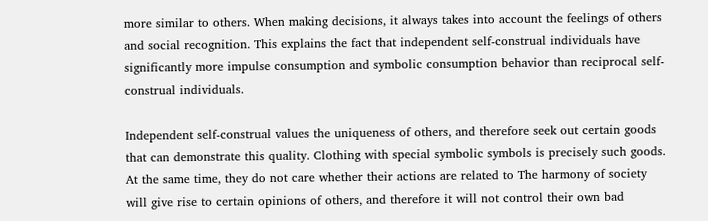more similar to others. When making decisions, it always takes into account the feelings of others and social recognition. This explains the fact that independent self-construal individuals have significantly more impulse consumption and symbolic consumption behavior than reciprocal self-construal individuals.

Independent self-construal values the uniqueness of others, and therefore seek out certain goods that can demonstrate this quality. Clothing with special symbolic symbols is precisely such goods. At the same time, they do not care whether their actions are related to The harmony of society will give rise to certain opinions of others, and therefore it will not control their own bad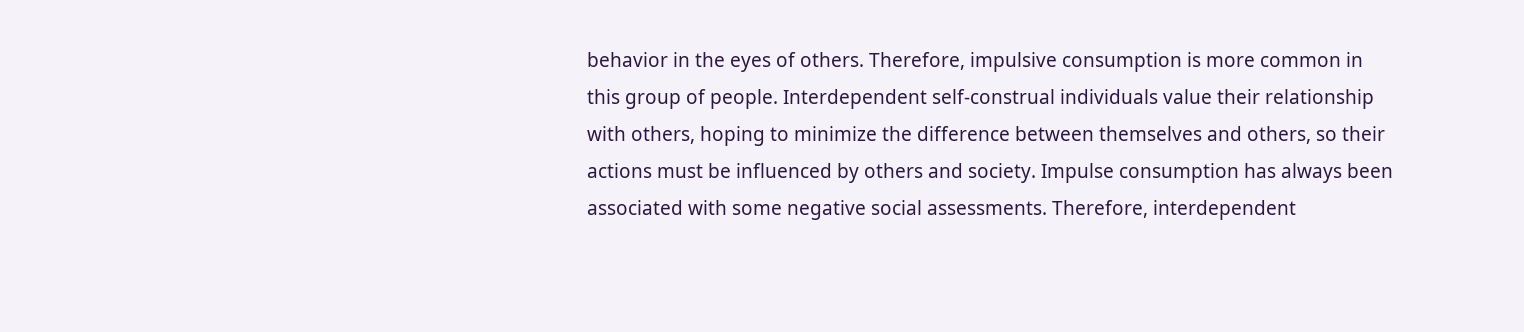behavior in the eyes of others. Therefore, impulsive consumption is more common in this group of people. Interdependent self-construal individuals value their relationship with others, hoping to minimize the difference between themselves and others, so their actions must be influenced by others and society. Impulse consumption has always been associated with some negative social assessments. Therefore, interdependent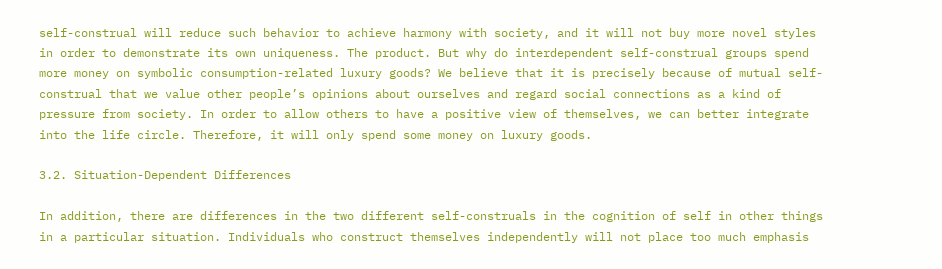self-construal will reduce such behavior to achieve harmony with society, and it will not buy more novel styles in order to demonstrate its own uniqueness. The product. But why do interdependent self-construal groups spend more money on symbolic consumption-related luxury goods? We believe that it is precisely because of mutual self-construal that we value other people’s opinions about ourselves and regard social connections as a kind of pressure from society. In order to allow others to have a positive view of themselves, we can better integrate into the life circle. Therefore, it will only spend some money on luxury goods.

3.2. Situation-Dependent Differences

In addition, there are differences in the two different self-construals in the cognition of self in other things in a particular situation. Individuals who construct themselves independently will not place too much emphasis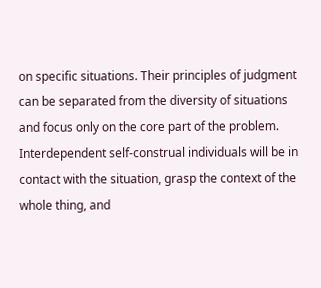on specific situations. Their principles of judgment can be separated from the diversity of situations and focus only on the core part of the problem. Interdependent self-construal individuals will be in contact with the situation, grasp the context of the whole thing, and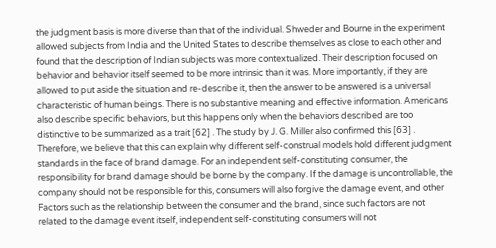the judgment basis is more diverse than that of the individual. Shweder and Bourne in the experiment allowed subjects from India and the United States to describe themselves as close to each other and found that the description of Indian subjects was more contextualized. Their description focused on behavior and behavior itself seemed to be more intrinsic than it was. More importantly, if they are allowed to put aside the situation and re-describe it, then the answer to be answered is a universal characteristic of human beings. There is no substantive meaning and effective information. Americans also describe specific behaviors, but this happens only when the behaviors described are too distinctive to be summarized as a trait [62] . The study by J. G. Miller also confirmed this [63] . Therefore, we believe that this can explain why different self-construal models hold different judgment standards in the face of brand damage. For an independent self-constituting consumer, the responsibility for brand damage should be borne by the company. If the damage is uncontrollable, the company should not be responsible for this, consumers will also forgive the damage event, and other Factors such as the relationship between the consumer and the brand, since such factors are not related to the damage event itself, independent self-constituting consumers will not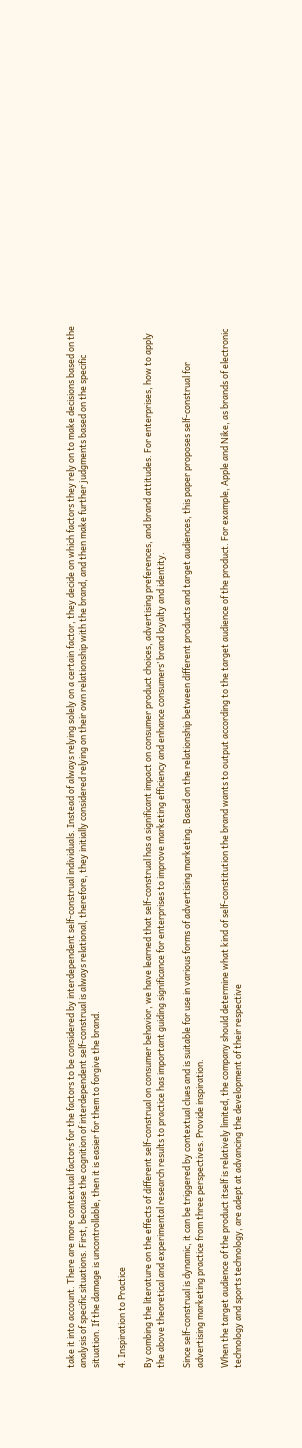take it into account. There are more contextual factors for the factors to be considered by interdependent self-construal individuals. Instead of always relying solely on a certain factor, they decide on which factors they rely on to make decisions based on the analysis of specific situations. First, because the cognition of interdependent self-construal is always relational, therefore, they initially considered relying on their own relationship with the brand, and then make further judgments based on the specific situation. If the damage is uncontrollable, then it is easier for them to forgive the brand.

4. Inspiration to Practice

By combing the literature on the effects of different self-construal on consumer behavior, we have learned that self-construal has a significant impact on consumer product choices, advertising preferences, and brand attitudes. For enterprises, how to apply the above theoretical and experimental research results to practice has important guiding significance for enterprises to improve marketing efficiency and enhance consumers’ brand loyalty and identity.

Since self-construal is dynamic, it can be triggered by contextual clues and is suitable for use in various forms of advertising marketing. Based on the relationship between different products and target audiences, this paper proposes self-construal for advertising marketing practice from three perspectives. Provide inspiration.

When the target audience of the product itself is relatively limited, the company should determine what kind of self-constitution the brand wants to output according to the target audience of the product. For example, Apple and Nike, as brands of electronic technology and sports technology, are adept at advancing the development of their respective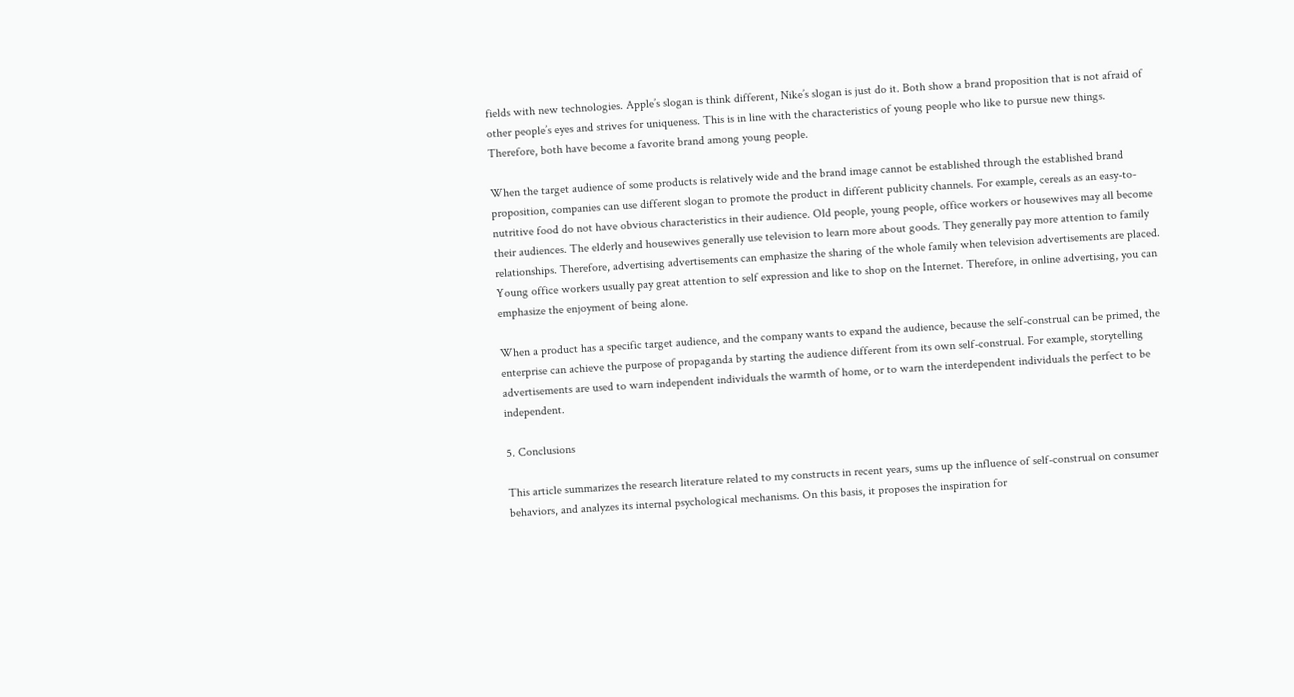fields with new technologies. Apple’s slogan is think different, Nike’s slogan is just do it. Both show a brand proposition that is not afraid of other people’s eyes and strives for uniqueness. This is in line with the characteristics of young people who like to pursue new things. Therefore, both have become a favorite brand among young people.

When the target audience of some products is relatively wide and the brand image cannot be established through the established brand proposition, companies can use different slogan to promote the product in different publicity channels. For example, cereals as an easy-to-nutritive food do not have obvious characteristics in their audience. Old people, young people, office workers or housewives may all become their audiences. The elderly and housewives generally use television to learn more about goods. They generally pay more attention to family relationships. Therefore, advertising advertisements can emphasize the sharing of the whole family when television advertisements are placed. Young office workers usually pay great attention to self expression and like to shop on the Internet. Therefore, in online advertising, you can emphasize the enjoyment of being alone.

When a product has a specific target audience, and the company wants to expand the audience, because the self-construal can be primed, the enterprise can achieve the purpose of propaganda by starting the audience different from its own self-construal. For example, storytelling advertisements are used to warn independent individuals the warmth of home, or to warn the interdependent individuals the perfect to be independent.

5. Conclusions

This article summarizes the research literature related to my constructs in recent years, sums up the influence of self-construal on consumer behaviors, and analyzes its internal psychological mechanisms. On this basis, it proposes the inspiration for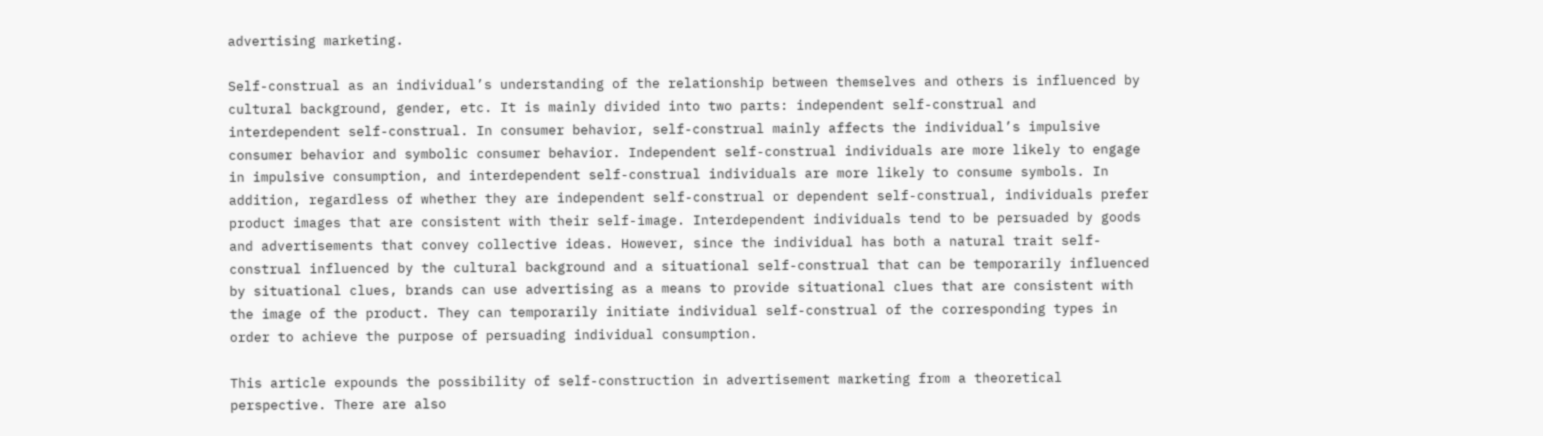advertising marketing.

Self-construal as an individual’s understanding of the relationship between themselves and others is influenced by cultural background, gender, etc. It is mainly divided into two parts: independent self-construal and interdependent self-construal. In consumer behavior, self-construal mainly affects the individual’s impulsive consumer behavior and symbolic consumer behavior. Independent self-construal individuals are more likely to engage in impulsive consumption, and interdependent self-construal individuals are more likely to consume symbols. In addition, regardless of whether they are independent self-construal or dependent self-construal, individuals prefer product images that are consistent with their self-image. Interdependent individuals tend to be persuaded by goods and advertisements that convey collective ideas. However, since the individual has both a natural trait self-construal influenced by the cultural background and a situational self-construal that can be temporarily influenced by situational clues, brands can use advertising as a means to provide situational clues that are consistent with the image of the product. They can temporarily initiate individual self-construal of the corresponding types in order to achieve the purpose of persuading individual consumption.

This article expounds the possibility of self-construction in advertisement marketing from a theoretical perspective. There are also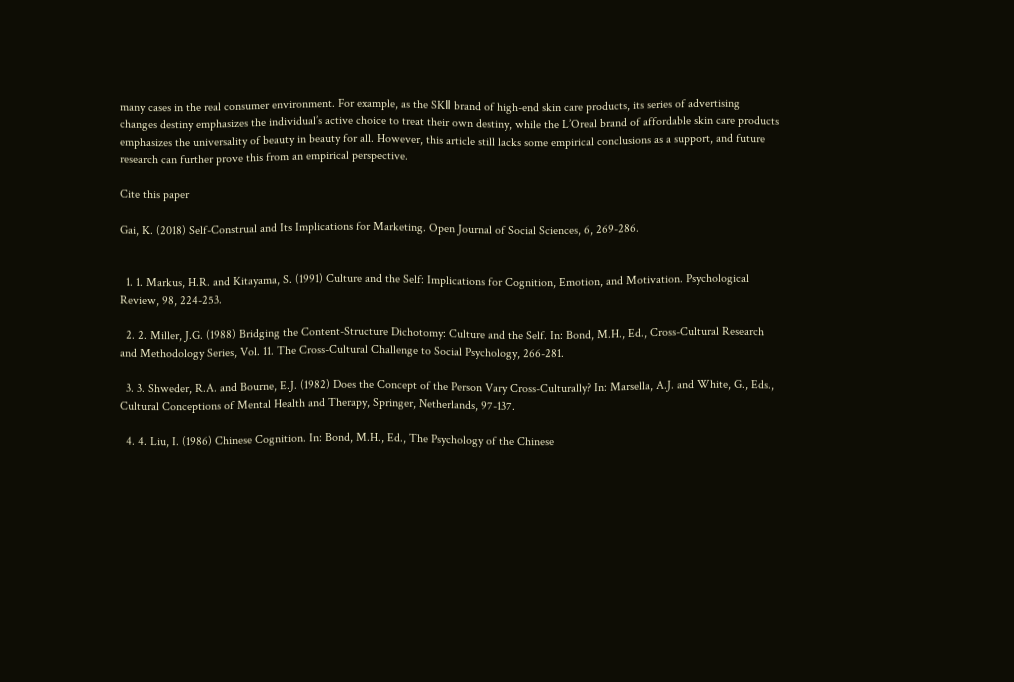many cases in the real consumer environment. For example, as the SKⅡ brand of high-end skin care products, its series of advertising changes destiny emphasizes the individual’s active choice to treat their own destiny, while the L’Oreal brand of affordable skin care products emphasizes the universality of beauty in beauty for all. However, this article still lacks some empirical conclusions as a support, and future research can further prove this from an empirical perspective.

Cite this paper

Gai, K. (2018) Self-Construal and Its Implications for Marketing. Open Journal of Social Sciences, 6, 269-286.


  1. 1. Markus, H.R. and Kitayama, S. (1991) Culture and the Self: Implications for Cognition, Emotion, and Motivation. Psychological Review, 98, 224-253.

  2. 2. Miller, J.G. (1988) Bridging the Content-Structure Dichotomy: Culture and the Self. In: Bond, M.H., Ed., Cross-Cultural Research and Methodology Series, Vol. 11. The Cross-Cultural Challenge to Social Psychology, 266-281.

  3. 3. Shweder, R.A. and Bourne, E.J. (1982) Does the Concept of the Person Vary Cross-Culturally? In: Marsella, A.J. and White, G., Eds., Cultural Conceptions of Mental Health and Therapy, Springer, Netherlands, 97-137.

  4. 4. Liu, I. (1986) Chinese Cognition. In: Bond, M.H., Ed., The Psychology of the Chinese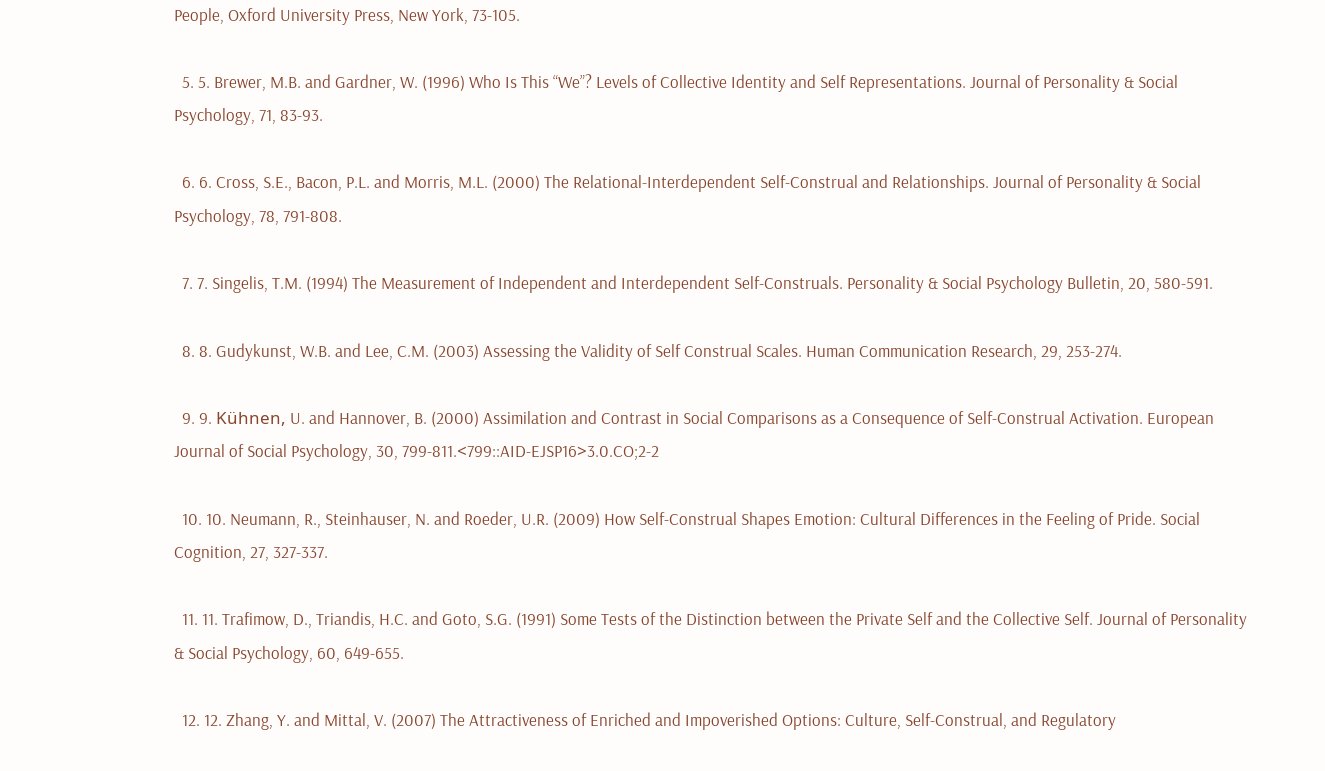People, Oxford University Press, New York, 73-105.

  5. 5. Brewer, M.B. and Gardner, W. (1996) Who Is This “We”? Levels of Collective Identity and Self Representations. Journal of Personality & Social Psychology, 71, 83-93.

  6. 6. Cross, S.E., Bacon, P.L. and Morris, M.L. (2000) The Relational-Interdependent Self-Construal and Relationships. Journal of Personality & Social Psychology, 78, 791-808.

  7. 7. Singelis, T.M. (1994) The Measurement of Independent and Interdependent Self-Construals. Personality & Social Psychology Bulletin, 20, 580-591.

  8. 8. Gudykunst, W.B. and Lee, C.M. (2003) Assessing the Validity of Self Construal Scales. Human Communication Research, 29, 253-274.

  9. 9. Kühnen, U. and Hannover, B. (2000) Assimilation and Contrast in Social Comparisons as a Consequence of Self-Construal Activation. European Journal of Social Psychology, 30, 799-811.<799::AID-EJSP16>3.0.CO;2-2

  10. 10. Neumann, R., Steinhauser, N. and Roeder, U.R. (2009) How Self-Construal Shapes Emotion: Cultural Differences in the Feeling of Pride. Social Cognition, 27, 327-337.

  11. 11. Trafimow, D., Triandis, H.C. and Goto, S.G. (1991) Some Tests of the Distinction between the Private Self and the Collective Self. Journal of Personality & Social Psychology, 60, 649-655.

  12. 12. Zhang, Y. and Mittal, V. (2007) The Attractiveness of Enriched and Impoverished Options: Culture, Self-Construal, and Regulatory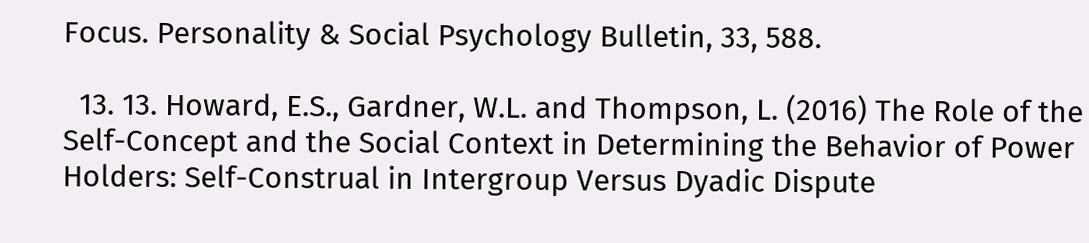Focus. Personality & Social Psychology Bulletin, 33, 588.

  13. 13. Howard, E.S., Gardner, W.L. and Thompson, L. (2016) The Role of the Self-Concept and the Social Context in Determining the Behavior of Power Holders: Self-Construal in Intergroup Versus Dyadic Dispute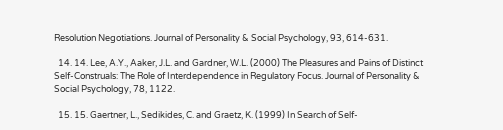Resolution Negotiations. Journal of Personality & Social Psychology, 93, 614-631.

  14. 14. Lee, A.Y., Aaker, J.L. and Gardner, W.L. (2000) The Pleasures and Pains of Distinct Self-Construals: The Role of Interdependence in Regulatory Focus. Journal of Personality & Social Psychology, 78, 1122.

  15. 15. Gaertner, L., Sedikides, C. and Graetz, K. (1999) In Search of Self-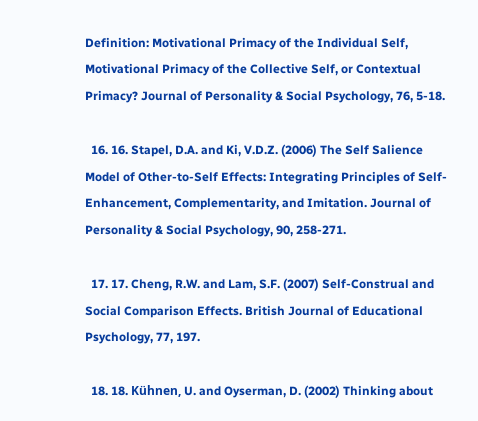Definition: Motivational Primacy of the Individual Self, Motivational Primacy of the Collective Self, or Contextual Primacy? Journal of Personality & Social Psychology, 76, 5-18.

  16. 16. Stapel, D.A. and Ki, V.D.Z. (2006) The Self Salience Model of Other-to-Self Effects: Integrating Principles of Self-Enhancement, Complementarity, and Imitation. Journal of Personality & Social Psychology, 90, 258-271.

  17. 17. Cheng, R.W. and Lam, S.F. (2007) Self-Construal and Social Comparison Effects. British Journal of Educational Psychology, 77, 197.

  18. 18. Kühnen, U. and Oyserman, D. (2002) Thinking about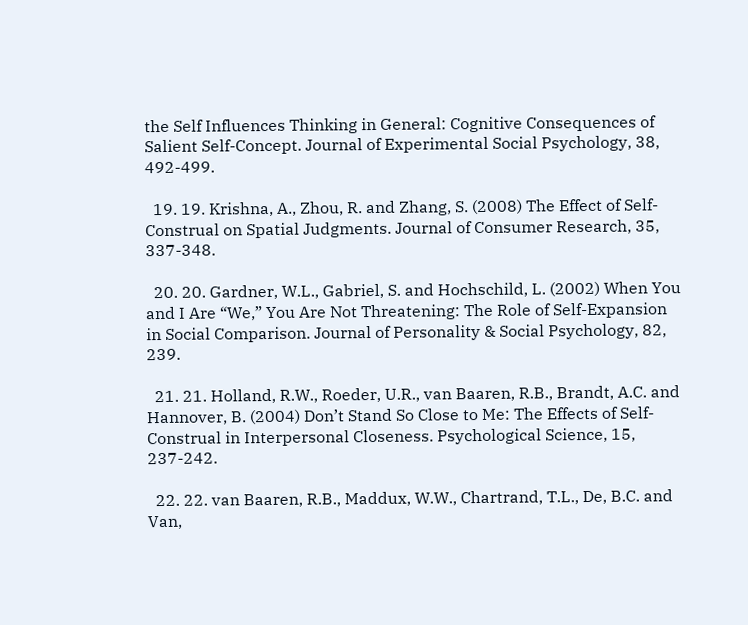the Self Influences Thinking in General: Cognitive Consequences of Salient Self-Concept. Journal of Experimental Social Psychology, 38, 492-499.

  19. 19. Krishna, A., Zhou, R. and Zhang, S. (2008) The Effect of Self-Construal on Spatial Judgments. Journal of Consumer Research, 35, 337-348.

  20. 20. Gardner, W.L., Gabriel, S. and Hochschild, L. (2002) When You and I Are “We,” You Are Not Threatening: The Role of Self-Expansion in Social Comparison. Journal of Personality & Social Psychology, 82, 239.

  21. 21. Holland, R.W., Roeder, U.R., van Baaren, R.B., Brandt, A.C. and Hannover, B. (2004) Don’t Stand So Close to Me: The Effects of Self-Construal in Interpersonal Closeness. Psychological Science, 15, 237-242.

  22. 22. van Baaren, R.B., Maddux, W.W., Chartrand, T.L., De, B.C. and Van,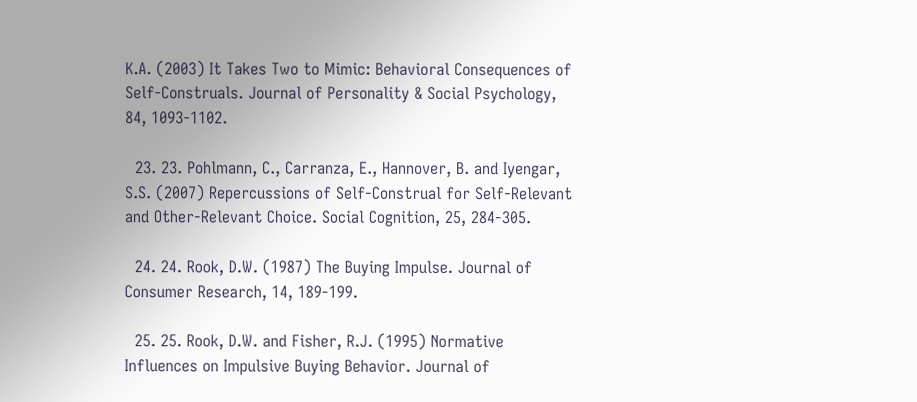K.A. (2003) It Takes Two to Mimic: Behavioral Consequences of Self-Construals. Journal of Personality & Social Psychology, 84, 1093-1102.

  23. 23. Pohlmann, C., Carranza, E., Hannover, B. and Iyengar, S.S. (2007) Repercussions of Self-Construal for Self-Relevant and Other-Relevant Choice. Social Cognition, 25, 284-305.

  24. 24. Rook, D.W. (1987) The Buying Impulse. Journal of Consumer Research, 14, 189-199.

  25. 25. Rook, D.W. and Fisher, R.J. (1995) Normative Influences on Impulsive Buying Behavior. Journal of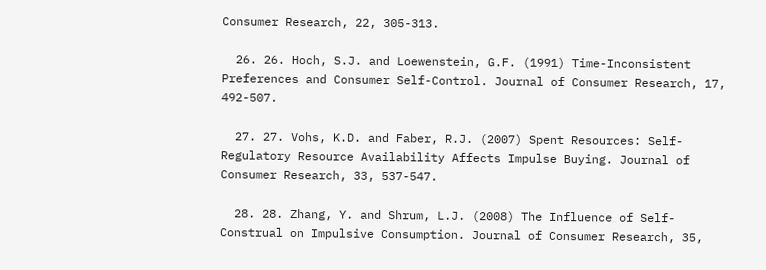Consumer Research, 22, 305-313.

  26. 26. Hoch, S.J. and Loewenstein, G.F. (1991) Time-Inconsistent Preferences and Consumer Self-Control. Journal of Consumer Research, 17, 492-507.

  27. 27. Vohs, K.D. and Faber, R.J. (2007) Spent Resources: Self-Regulatory Resource Availability Affects Impulse Buying. Journal of Consumer Research, 33, 537-547.

  28. 28. Zhang, Y. and Shrum, L.J. (2008) The Influence of Self-Construal on Impulsive Consumption. Journal of Consumer Research, 35,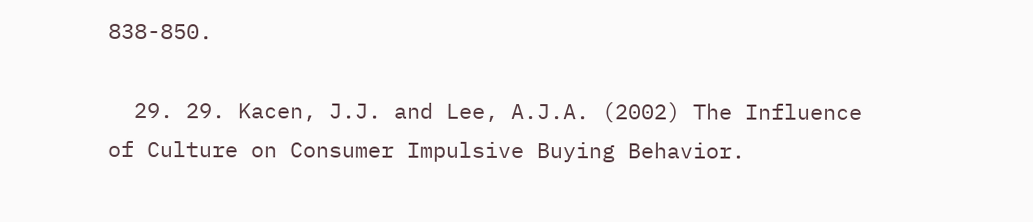838-850.

  29. 29. Kacen, J.J. and Lee, A.J.A. (2002) The Influence of Culture on Consumer Impulsive Buying Behavior.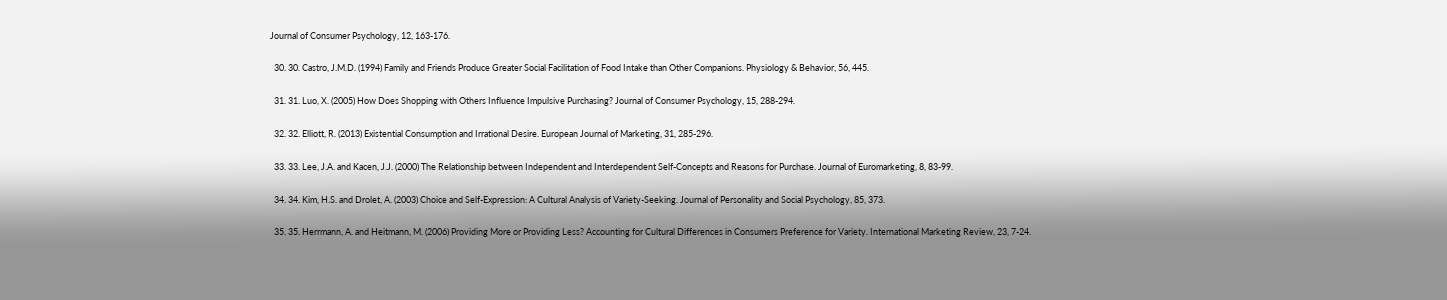Journal of Consumer Psychology, 12, 163-176.

  30. 30. Castro, J.M.D. (1994) Family and Friends Produce Greater Social Facilitation of Food Intake than Other Companions. Physiology & Behavior, 56, 445.

  31. 31. Luo, X. (2005) How Does Shopping with Others Influence Impulsive Purchasing? Journal of Consumer Psychology, 15, 288-294.

  32. 32. Elliott, R. (2013) Existential Consumption and Irrational Desire. European Journal of Marketing, 31, 285-296.

  33. 33. Lee, J.A. and Kacen, J.J. (2000) The Relationship between Independent and Interdependent Self-Concepts and Reasons for Purchase. Journal of Euromarketing, 8, 83-99.

  34. 34. Kim, H.S. and Drolet, A. (2003) Choice and Self-Expression: A Cultural Analysis of Variety-Seeking. Journal of Personality and Social Psychology, 85, 373.

  35. 35. Herrmann, A. and Heitmann, M. (2006) Providing More or Providing Less? Accounting for Cultural Differences in Consumers Preference for Variety. International Marketing Review, 23, 7-24.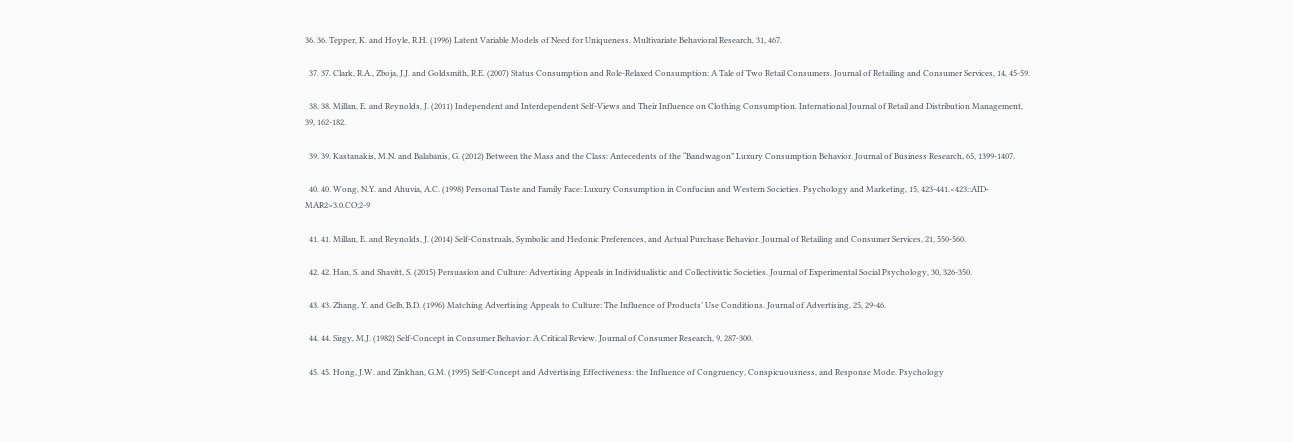36. 36. Tepper, K. and Hoyle, R.H. (1996) Latent Variable Models of Need for Uniqueness. Multivariate Behavioral Research, 31, 467.

  37. 37. Clark, R.A., Zboja, J.J. and Goldsmith, R.E. (2007) Status Consumption and Role-Relaxed Consumption: A Tale of Two Retail Consumers. Journal of Retailing and Consumer Services, 14, 45-59.

  38. 38. Millan, E. and Reynolds, J. (2011) Independent and Interdependent Self-Views and Their Influence on Clothing Consumption. International Journal of Retail and Distribution Management, 39, 162-182.

  39. 39. Kastanakis, M.N. and Balabanis, G. (2012) Between the Mass and the Class: Antecedents of the “Bandwagon” Luxury Consumption Behavior. Journal of Business Research, 65, 1399-1407.

  40. 40. Wong, N.Y. and Ahuvia, A.C. (1998) Personal Taste and Family Face: Luxury Consumption in Confucian and Western Societies. Psychology and Marketing, 15, 423-441.<423::AID-MAR2>3.0.CO;2-9

  41. 41. Millan, E. and Reynolds, J. (2014) Self-Construals, Symbolic and Hedonic Preferences, and Actual Purchase Behavior. Journal of Retailing and Consumer Services, 21, 550-560.

  42. 42. Han, S. and Shavitt, S. (2015) Persuasion and Culture: Advertising Appeals in Individualistic and Collectivistic Societies. Journal of Experimental Social Psychology, 30, 326-350.

  43. 43. Zhang, Y. and Gelb, B.D. (1996) Matching Advertising Appeals to Culture: The Influence of Products’ Use Conditions. Journal of Advertising, 25, 29-46.

  44. 44. Sirgy, M.J. (1982) Self-Concept in Consumer Behavior: A Critical Review. Journal of Consumer Research, 9, 287-300.

  45. 45. Hong, J.W. and Zinkhan, G.M. (1995) Self-Concept and Advertising Effectiveness: the Influence of Congruency, Conspicuousness, and Response Mode. Psychology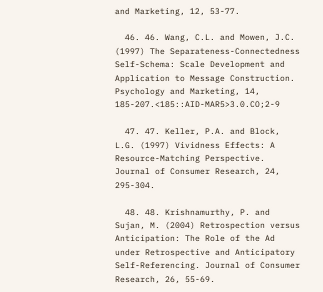and Marketing, 12, 53-77.

  46. 46. Wang, C.L. and Mowen, J.C. (1997) The Separateness-Connectedness Self-Schema: Scale Development and Application to Message Construction. Psychology and Marketing, 14, 185-207.<185::AID-MAR5>3.0.CO;2-9

  47. 47. Keller, P.A. and Block, L.G. (1997) Vividness Effects: A Resource-Matching Perspective. Journal of Consumer Research, 24, 295-304.

  48. 48. Krishnamurthy, P. and Sujan, M. (2004) Retrospection versus Anticipation: The Role of the Ad under Retrospective and Anticipatory Self-Referencing. Journal of Consumer Research, 26, 55-69.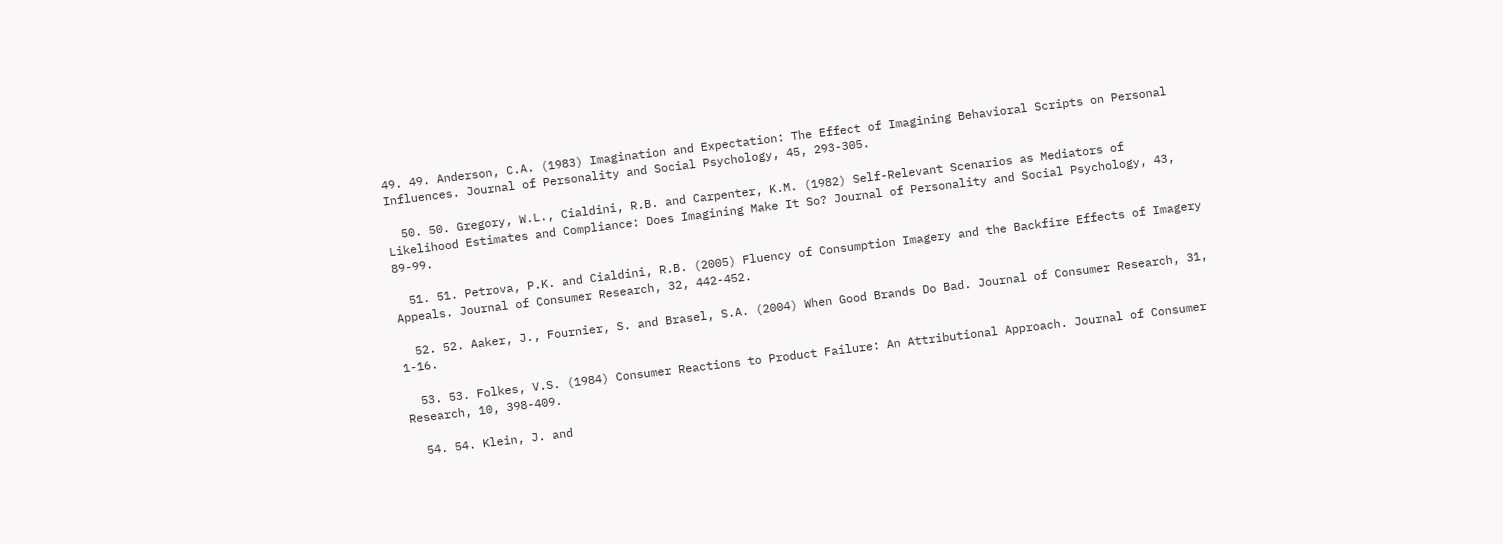49. 49. Anderson, C.A. (1983) Imagination and Expectation: The Effect of Imagining Behavioral Scripts on Personal Influences. Journal of Personality and Social Psychology, 45, 293-305.

  50. 50. Gregory, W.L., Cialdini, R.B. and Carpenter, K.M. (1982) Self-Relevant Scenarios as Mediators of Likelihood Estimates and Compliance: Does Imagining Make It So? Journal of Personality and Social Psychology, 43, 89-99.

  51. 51. Petrova, P.K. and Cialdini, R.B. (2005) Fluency of Consumption Imagery and the Backfire Effects of Imagery Appeals. Journal of Consumer Research, 32, 442-452.

  52. 52. Aaker, J., Fournier, S. and Brasel, S.A. (2004) When Good Brands Do Bad. Journal of Consumer Research, 31, 1-16.

  53. 53. Folkes, V.S. (1984) Consumer Reactions to Product Failure: An Attributional Approach. Journal of Consumer Research, 10, 398-409.

  54. 54. Klein, J. and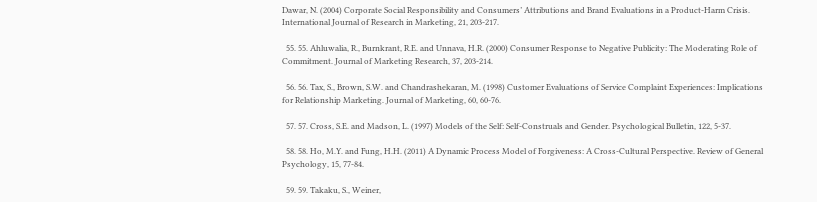Dawar, N. (2004) Corporate Social Responsibility and Consumers’ Attributions and Brand Evaluations in a Product-Harm Crisis. International Journal of Research in Marketing, 21, 203-217.

  55. 55. Ahluwalia, R., Burnkrant, R.E. and Unnava, H.R. (2000) Consumer Response to Negative Publicity: The Moderating Role of Commitment. Journal of Marketing Research, 37, 203-214.

  56. 56. Tax, S., Brown, S.W. and Chandrashekaran, M. (1998) Customer Evaluations of Service Complaint Experiences: Implications for Relationship Marketing. Journal of Marketing, 60, 60-76.

  57. 57. Cross, S.E. and Madson, L. (1997) Models of the Self: Self-Construals and Gender. Psychological Bulletin, 122, 5-37.

  58. 58. Ho, M.Y. and Fung, H.H. (2011) A Dynamic Process Model of Forgiveness: A Cross-Cultural Perspective. Review of General Psychology, 15, 77-84.

  59. 59. Takaku, S., Weiner,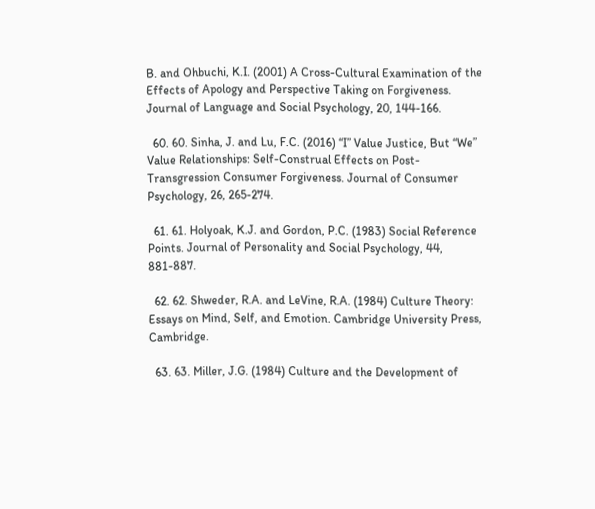B. and Ohbuchi, K.I. (2001) A Cross-Cultural Examination of the Effects of Apology and Perspective Taking on Forgiveness. Journal of Language and Social Psychology, 20, 144-166.

  60. 60. Sinha, J. and Lu, F.C. (2016) “I” Value Justice, But “We” Value Relationships: Self-Construal Effects on Post-Transgression Consumer Forgiveness. Journal of Consumer Psychology, 26, 265-274.

  61. 61. Holyoak, K.J. and Gordon, P.C. (1983) Social Reference Points. Journal of Personality and Social Psychology, 44, 881-887.

  62. 62. Shweder, R.A. and LeVine, R.A. (1984) Culture Theory: Essays on Mind, Self, and Emotion. Cambridge University Press, Cambridge.

  63. 63. Miller, J.G. (1984) Culture and the Development of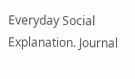Everyday Social Explanation. Journal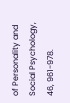of Personality and Social Psychology, 46, 961-978.